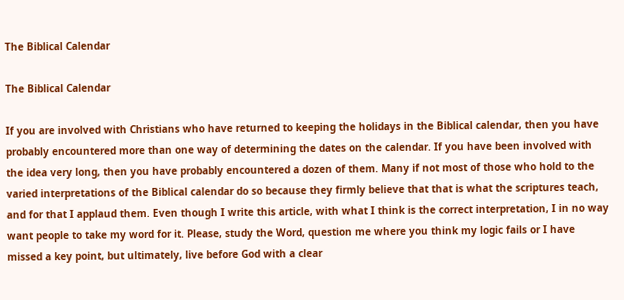The Biblical Calendar

The Biblical Calendar

If you are involved with Christians who have returned to keeping the holidays in the Biblical calendar, then you have probably encountered more than one way of determining the dates on the calendar. If you have been involved with the idea very long, then you have probably encountered a dozen of them. Many if not most of those who hold to the varied interpretations of the Biblical calendar do so because they firmly believe that that is what the scriptures teach, and for that I applaud them. Even though I write this article, with what I think is the correct interpretation, I in no way want people to take my word for it. Please, study the Word, question me where you think my logic fails or I have missed a key point, but ultimately, live before God with a clear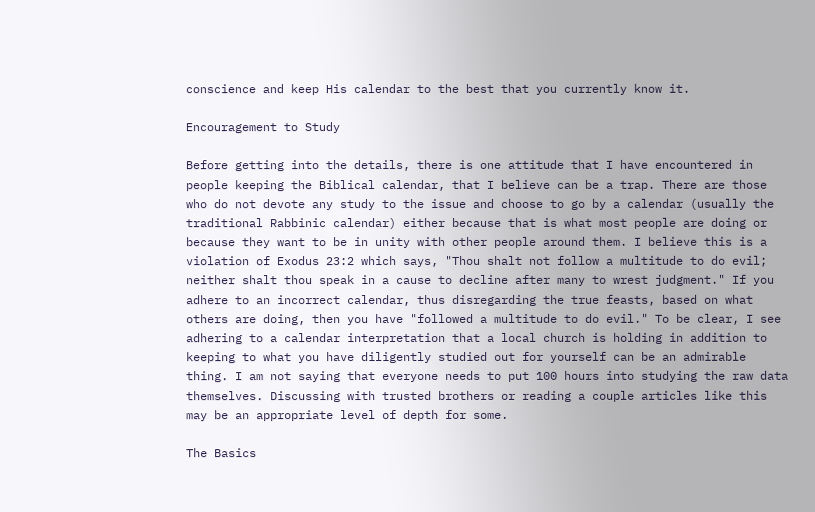conscience and keep His calendar to the best that you currently know it.

Encouragement to Study

Before getting into the details, there is one attitude that I have encountered in people keeping the Biblical calendar, that I believe can be a trap. There are those who do not devote any study to the issue and choose to go by a calendar (usually the traditional Rabbinic calendar) either because that is what most people are doing or because they want to be in unity with other people around them. I believe this is a violation of Exodus 23:2 which says, "Thou shalt not follow a multitude to do evil; neither shalt thou speak in a cause to decline after many to wrest judgment." If you adhere to an incorrect calendar, thus disregarding the true feasts, based on what others are doing, then you have "followed a multitude to do evil." To be clear, I see adhering to a calendar interpretation that a local church is holding in addition to keeping to what you have diligently studied out for yourself can be an admirable thing. I am not saying that everyone needs to put 100 hours into studying the raw data themselves. Discussing with trusted brothers or reading a couple articles like this may be an appropriate level of depth for some.

The Basics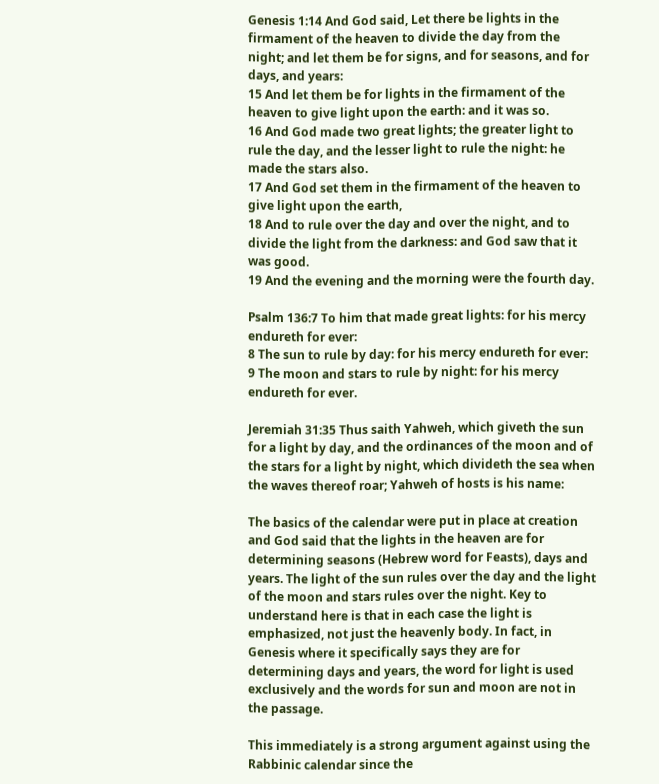Genesis 1:14 And God said, Let there be lights in the firmament of the heaven to divide the day from the night; and let them be for signs, and for seasons, and for days, and years:
15 And let them be for lights in the firmament of the heaven to give light upon the earth: and it was so.
16 And God made two great lights; the greater light to rule the day, and the lesser light to rule the night: he made the stars also.
17 And God set them in the firmament of the heaven to give light upon the earth,
18 And to rule over the day and over the night, and to divide the light from the darkness: and God saw that it was good.
19 And the evening and the morning were the fourth day.

Psalm 136:7 To him that made great lights: for his mercy endureth for ever:
8 The sun to rule by day: for his mercy endureth for ever:
9 The moon and stars to rule by night: for his mercy endureth for ever.

Jeremiah 31:35 Thus saith Yahweh, which giveth the sun for a light by day, and the ordinances of the moon and of the stars for a light by night, which divideth the sea when the waves thereof roar; Yahweh of hosts is his name:

The basics of the calendar were put in place at creation and God said that the lights in the heaven are for determining seasons (Hebrew word for Feasts), days and years. The light of the sun rules over the day and the light of the moon and stars rules over the night. Key to understand here is that in each case the light is emphasized, not just the heavenly body. In fact, in Genesis where it specifically says they are for determining days and years, the word for light is used exclusively and the words for sun and moon are not in the passage.

This immediately is a strong argument against using the Rabbinic calendar since the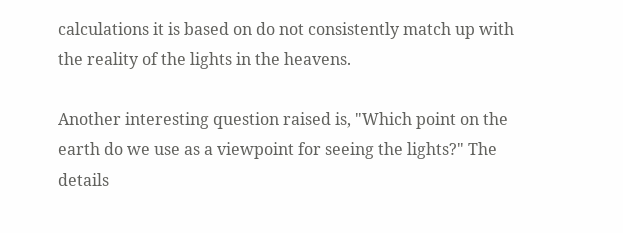calculations it is based on do not consistently match up with the reality of the lights in the heavens.

Another interesting question raised is, "Which point on the earth do we use as a viewpoint for seeing the lights?" The details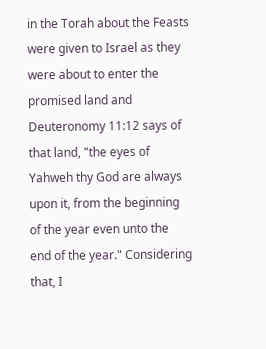in the Torah about the Feasts were given to Israel as they were about to enter the promised land and Deuteronomy 11:12 says of that land, "the eyes of Yahweh thy God are always upon it, from the beginning of the year even unto the end of the year." Considering that, I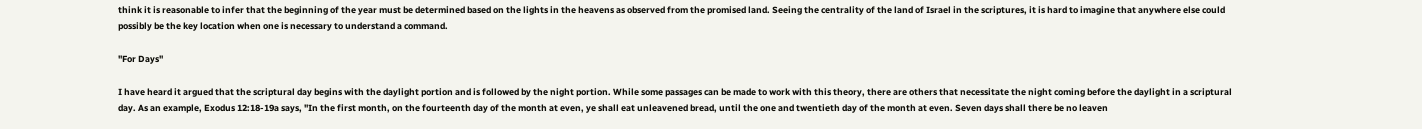think it is reasonable to infer that the beginning of the year must be determined based on the lights in the heavens as observed from the promised land. Seeing the centrality of the land of Israel in the scriptures, it is hard to imagine that anywhere else could possibly be the key location when one is necessary to understand a command.

"For Days"

I have heard it argued that the scriptural day begins with the daylight portion and is followed by the night portion. While some passages can be made to work with this theory, there are others that necessitate the night coming before the daylight in a scriptural day. As an example, Exodus 12:18-19a says, "In the first month, on the fourteenth day of the month at even, ye shall eat unleavened bread, until the one and twentieth day of the month at even. Seven days shall there be no leaven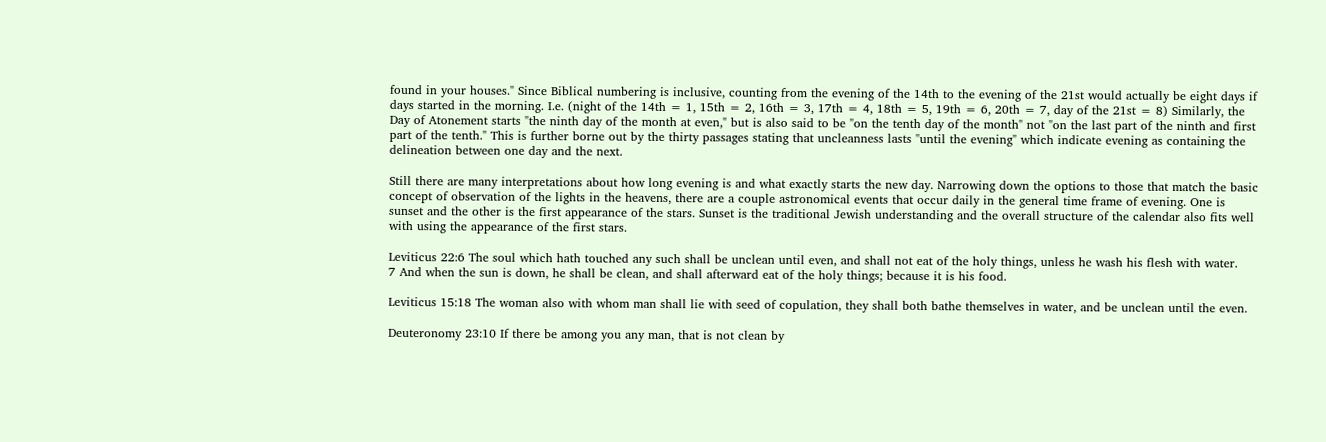found in your houses." Since Biblical numbering is inclusive, counting from the evening of the 14th to the evening of the 21st would actually be eight days if days started in the morning. I.e. (night of the 14th = 1, 15th = 2, 16th = 3, 17th = 4, 18th = 5, 19th = 6, 20th = 7, day of the 21st = 8) Similarly, the Day of Atonement starts "the ninth day of the month at even," but is also said to be "on the tenth day of the month" not "on the last part of the ninth and first part of the tenth." This is further borne out by the thirty passages stating that uncleanness lasts "until the evening" which indicate evening as containing the delineation between one day and the next.

Still there are many interpretations about how long evening is and what exactly starts the new day. Narrowing down the options to those that match the basic concept of observation of the lights in the heavens, there are a couple astronomical events that occur daily in the general time frame of evening. One is sunset and the other is the first appearance of the stars. Sunset is the traditional Jewish understanding and the overall structure of the calendar also fits well with using the appearance of the first stars.

Leviticus 22:6 The soul which hath touched any such shall be unclean until even, and shall not eat of the holy things, unless he wash his flesh with water.
7 And when the sun is down, he shall be clean, and shall afterward eat of the holy things; because it is his food.

Leviticus 15:18 The woman also with whom man shall lie with seed of copulation, they shall both bathe themselves in water, and be unclean until the even.

Deuteronomy 23:10 If there be among you any man, that is not clean by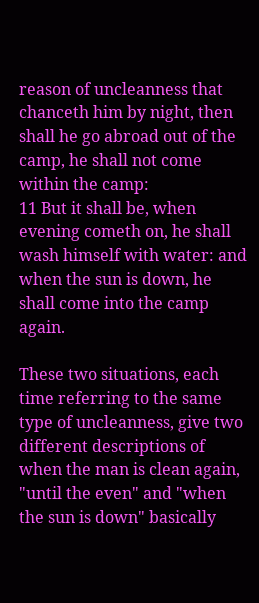reason of uncleanness that chanceth him by night, then shall he go abroad out of the camp, he shall not come within the camp:
11 But it shall be, when evening cometh on, he shall wash himself with water: and when the sun is down, he shall come into the camp again.

These two situations, each time referring to the same type of uncleanness, give two different descriptions of when the man is clean again, "until the even" and "when the sun is down" basically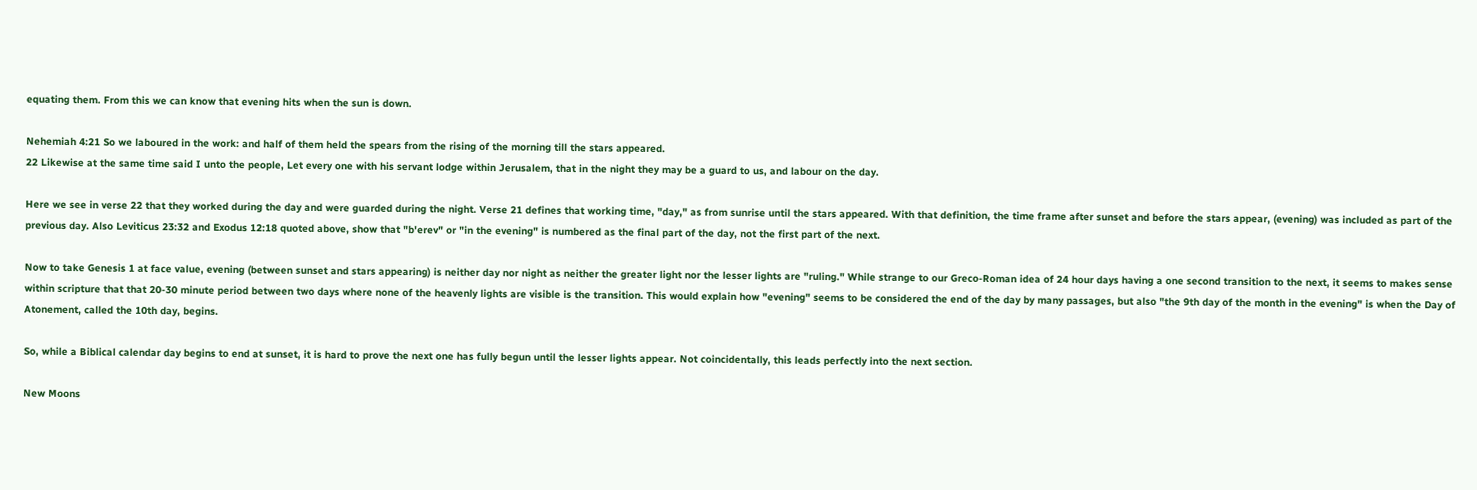equating them. From this we can know that evening hits when the sun is down.

Nehemiah 4:21 So we laboured in the work: and half of them held the spears from the rising of the morning till the stars appeared.
22 Likewise at the same time said I unto the people, Let every one with his servant lodge within Jerusalem, that in the night they may be a guard to us, and labour on the day.

Here we see in verse 22 that they worked during the day and were guarded during the night. Verse 21 defines that working time, "day," as from sunrise until the stars appeared. With that definition, the time frame after sunset and before the stars appear, (evening) was included as part of the previous day. Also Leviticus 23:32 and Exodus 12:18 quoted above, show that "b'erev" or "in the evening" is numbered as the final part of the day, not the first part of the next.

Now to take Genesis 1 at face value, evening (between sunset and stars appearing) is neither day nor night as neither the greater light nor the lesser lights are "ruling." While strange to our Greco-Roman idea of 24 hour days having a one second transition to the next, it seems to makes sense within scripture that that 20-30 minute period between two days where none of the heavenly lights are visible is the transition. This would explain how "evening" seems to be considered the end of the day by many passages, but also "the 9th day of the month in the evening" is when the Day of Atonement, called the 10th day, begins.

So, while a Biblical calendar day begins to end at sunset, it is hard to prove the next one has fully begun until the lesser lights appear. Not coincidentally, this leads perfectly into the next section.

New Moons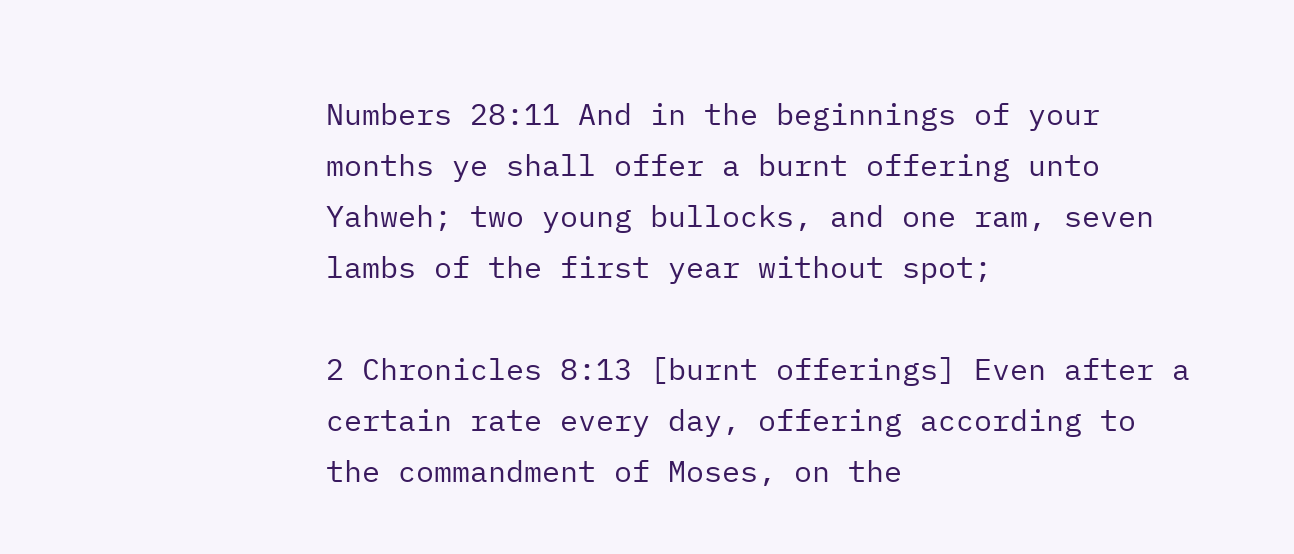Numbers 28:11 And in the beginnings of your months ye shall offer a burnt offering unto Yahweh; two young bullocks, and one ram, seven lambs of the first year without spot;

2 Chronicles 8:13 [burnt offerings] Even after a certain rate every day, offering according to the commandment of Moses, on the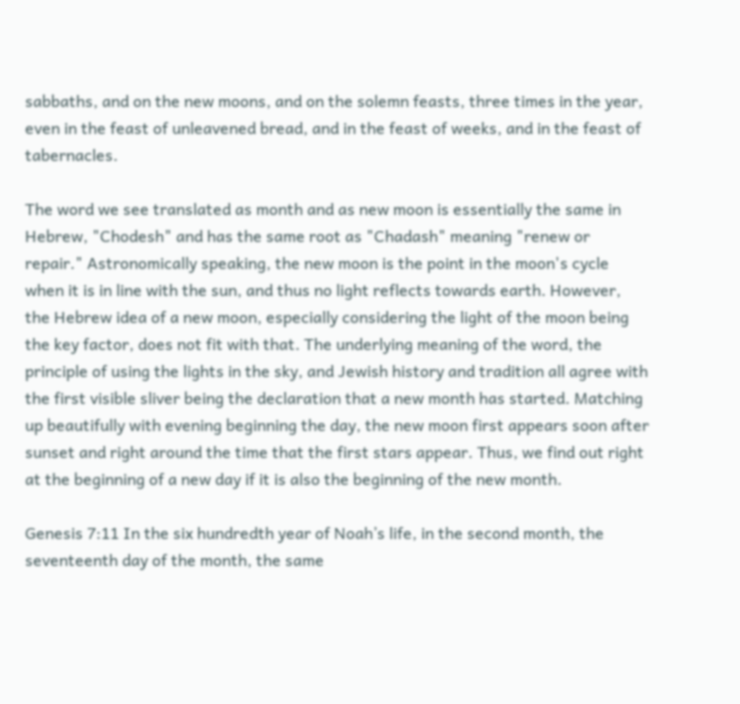sabbaths, and on the new moons, and on the solemn feasts, three times in the year, even in the feast of unleavened bread, and in the feast of weeks, and in the feast of tabernacles.

The word we see translated as month and as new moon is essentially the same in Hebrew, "Chodesh" and has the same root as "Chadash" meaning "renew or repair." Astronomically speaking, the new moon is the point in the moon's cycle when it is in line with the sun, and thus no light reflects towards earth. However, the Hebrew idea of a new moon, especially considering the light of the moon being the key factor, does not fit with that. The underlying meaning of the word, the principle of using the lights in the sky, and Jewish history and tradition all agree with the first visible sliver being the declaration that a new month has started. Matching up beautifully with evening beginning the day, the new moon first appears soon after sunset and right around the time that the first stars appear. Thus, we find out right at the beginning of a new day if it is also the beginning of the new month.

Genesis 7:11 In the six hundredth year of Noah’s life, in the second month, the seventeenth day of the month, the same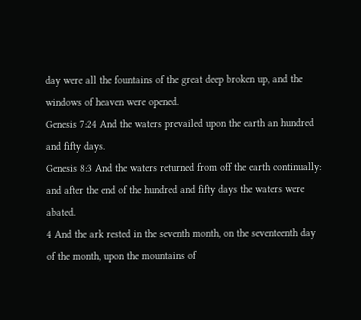day were all the fountains of the great deep broken up, and the windows of heaven were opened.
Genesis 7:24 And the waters prevailed upon the earth an hundred and fifty days.
Genesis 8:3 And the waters returned from off the earth continually: and after the end of the hundred and fifty days the waters were abated.
4 And the ark rested in the seventh month, on the seventeenth day of the month, upon the mountains of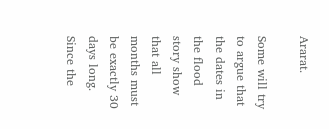Ararat.

Some will try to argue that the dates in the flood story show that all months must be exactly 30 days long. Since the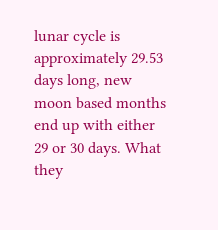lunar cycle is approximately 29.53 days long, new moon based months end up with either 29 or 30 days. What they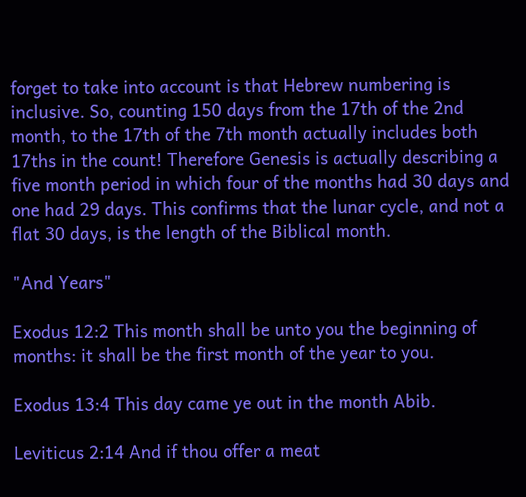forget to take into account is that Hebrew numbering is inclusive. So, counting 150 days from the 17th of the 2nd month, to the 17th of the 7th month actually includes both 17ths in the count! Therefore Genesis is actually describing a five month period in which four of the months had 30 days and one had 29 days. This confirms that the lunar cycle, and not a flat 30 days, is the length of the Biblical month.

"And Years"

Exodus 12:2 This month shall be unto you the beginning of months: it shall be the first month of the year to you.

Exodus 13:4 This day came ye out in the month Abib.

Leviticus 2:14 And if thou offer a meat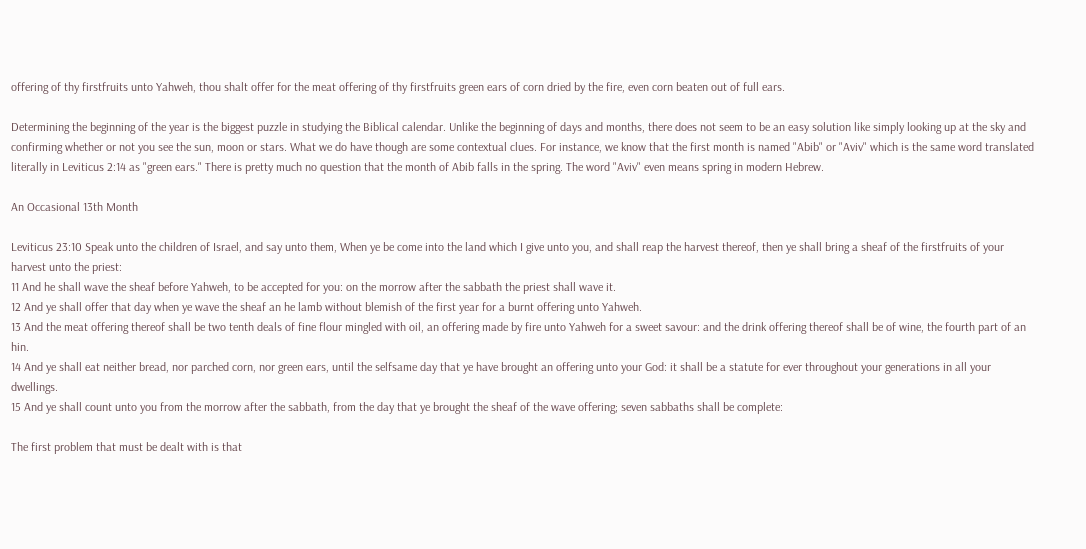offering of thy firstfruits unto Yahweh, thou shalt offer for the meat offering of thy firstfruits green ears of corn dried by the fire, even corn beaten out of full ears.

Determining the beginning of the year is the biggest puzzle in studying the Biblical calendar. Unlike the beginning of days and months, there does not seem to be an easy solution like simply looking up at the sky and confirming whether or not you see the sun, moon or stars. What we do have though are some contextual clues. For instance, we know that the first month is named "Abib" or "Aviv" which is the same word translated literally in Leviticus 2:14 as "green ears." There is pretty much no question that the month of Abib falls in the spring. The word "Aviv" even means spring in modern Hebrew.

An Occasional 13th Month

Leviticus 23:10 Speak unto the children of Israel, and say unto them, When ye be come into the land which I give unto you, and shall reap the harvest thereof, then ye shall bring a sheaf of the firstfruits of your harvest unto the priest:
11 And he shall wave the sheaf before Yahweh, to be accepted for you: on the morrow after the sabbath the priest shall wave it.
12 And ye shall offer that day when ye wave the sheaf an he lamb without blemish of the first year for a burnt offering unto Yahweh.
13 And the meat offering thereof shall be two tenth deals of fine flour mingled with oil, an offering made by fire unto Yahweh for a sweet savour: and the drink offering thereof shall be of wine, the fourth part of an hin.
14 And ye shall eat neither bread, nor parched corn, nor green ears, until the selfsame day that ye have brought an offering unto your God: it shall be a statute for ever throughout your generations in all your dwellings.
15 And ye shall count unto you from the morrow after the sabbath, from the day that ye brought the sheaf of the wave offering; seven sabbaths shall be complete:

The first problem that must be dealt with is that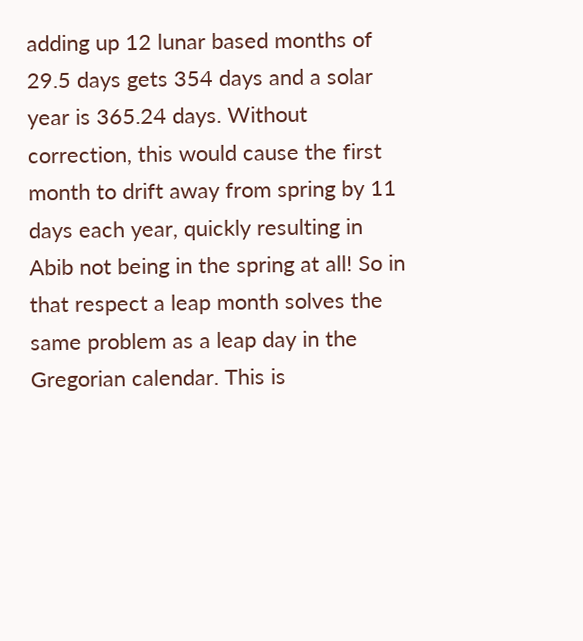adding up 12 lunar based months of 29.5 days gets 354 days and a solar year is 365.24 days. Without correction, this would cause the first month to drift away from spring by 11 days each year, quickly resulting in Abib not being in the spring at all! So in that respect a leap month solves the same problem as a leap day in the Gregorian calendar. This is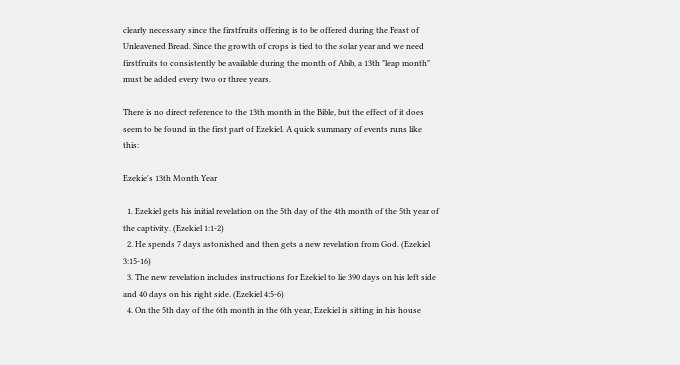clearly necessary since the firstfruits offering is to be offered during the Feast of Unleavened Bread. Since the growth of crops is tied to the solar year and we need firstfruits to consistently be available during the month of Abib, a 13th "leap month" must be added every two or three years.

There is no direct reference to the 13th month in the Bible, but the effect of it does seem to be found in the first part of Ezekiel. A quick summary of events runs like this:

Ezekie's 13th Month Year

  1. Ezekiel gets his initial revelation on the 5th day of the 4th month of the 5th year of the captivity. (Ezekiel 1:1-2)
  2. He spends 7 days astonished and then gets a new revelation from God. (Ezekiel 3:15-16)
  3. The new revelation includes instructions for Ezekiel to lie 390 days on his left side and 40 days on his right side. (Ezekiel 4:5-6)
  4. On the 5th day of the 6th month in the 6th year, Ezekiel is sitting in his house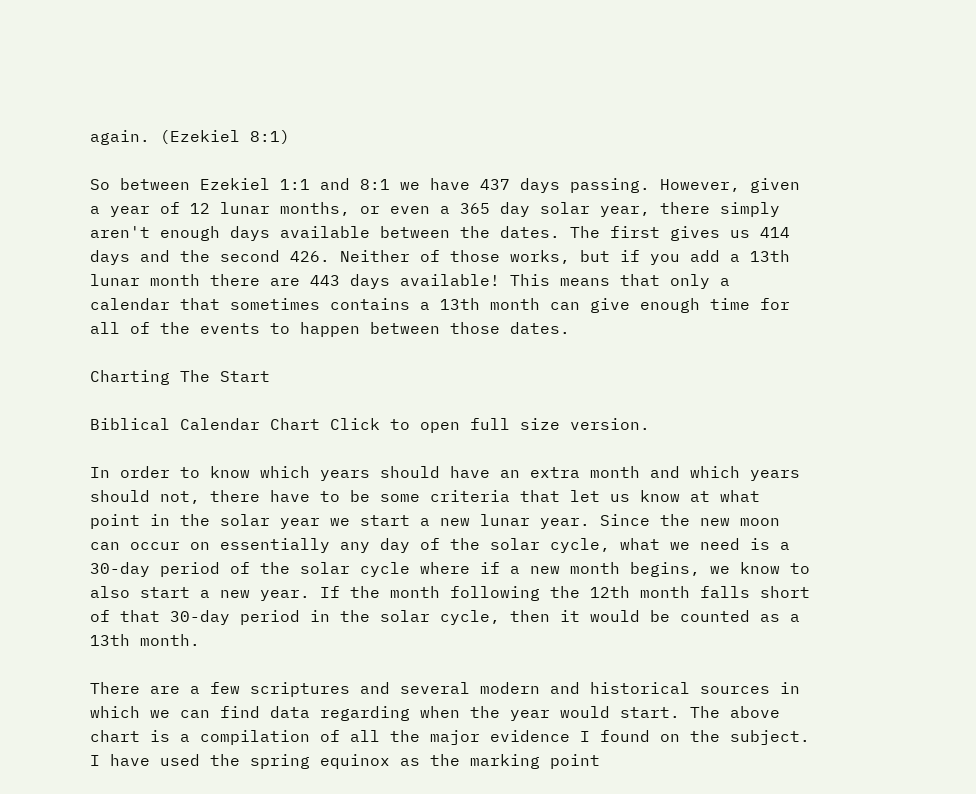again. (Ezekiel 8:1)

So between Ezekiel 1:1 and 8:1 we have 437 days passing. However, given a year of 12 lunar months, or even a 365 day solar year, there simply aren't enough days available between the dates. The first gives us 414 days and the second 426. Neither of those works, but if you add a 13th lunar month there are 443 days available! This means that only a calendar that sometimes contains a 13th month can give enough time for all of the events to happen between those dates.

Charting The Start

Biblical Calendar Chart Click to open full size version.

In order to know which years should have an extra month and which years should not, there have to be some criteria that let us know at what point in the solar year we start a new lunar year. Since the new moon can occur on essentially any day of the solar cycle, what we need is a 30-day period of the solar cycle where if a new month begins, we know to also start a new year. If the month following the 12th month falls short of that 30-day period in the solar cycle, then it would be counted as a 13th month.

There are a few scriptures and several modern and historical sources in which we can find data regarding when the year would start. The above chart is a compilation of all the major evidence I found on the subject. I have used the spring equinox as the marking point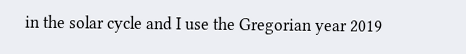in the solar cycle and I use the Gregorian year 2019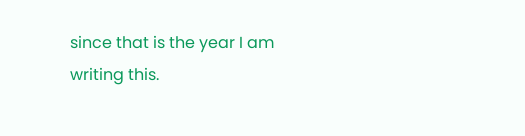since that is the year I am writing this.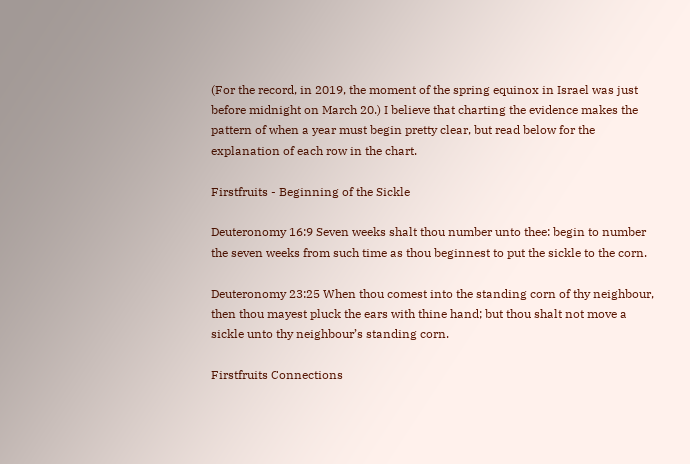(For the record, in 2019, the moment of the spring equinox in Israel was just before midnight on March 20.) I believe that charting the evidence makes the pattern of when a year must begin pretty clear, but read below for the explanation of each row in the chart.

Firstfruits - Beginning of the Sickle

Deuteronomy 16:9 Seven weeks shalt thou number unto thee: begin to number the seven weeks from such time as thou beginnest to put the sickle to the corn.

Deuteronomy 23:25 When thou comest into the standing corn of thy neighbour, then thou mayest pluck the ears with thine hand; but thou shalt not move a sickle unto thy neighbour’s standing corn.

Firstfruits Connections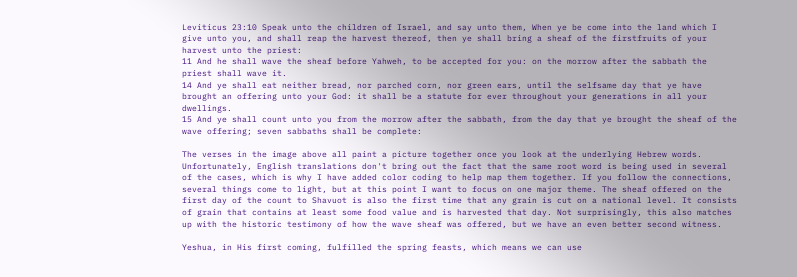Leviticus 23:10 Speak unto the children of Israel, and say unto them, When ye be come into the land which I give unto you, and shall reap the harvest thereof, then ye shall bring a sheaf of the firstfruits of your harvest unto the priest:
11 And he shall wave the sheaf before Yahweh, to be accepted for you: on the morrow after the sabbath the priest shall wave it.
14 And ye shall eat neither bread, nor parched corn, nor green ears, until the selfsame day that ye have brought an offering unto your God: it shall be a statute for ever throughout your generations in all your dwellings.
15 And ye shall count unto you from the morrow after the sabbath, from the day that ye brought the sheaf of the wave offering; seven sabbaths shall be complete:

The verses in the image above all paint a picture together once you look at the underlying Hebrew words. Unfortunately, English translations don't bring out the fact that the same root word is being used in several of the cases, which is why I have added color coding to help map them together. If you follow the connections, several things come to light, but at this point I want to focus on one major theme. The sheaf offered on the first day of the count to Shavuot is also the first time that any grain is cut on a national level. It consists of grain that contains at least some food value and is harvested that day. Not surprisingly, this also matches up with the historic testimony of how the wave sheaf was offered, but we have an even better second witness.

Yeshua, in His first coming, fulfilled the spring feasts, which means we can use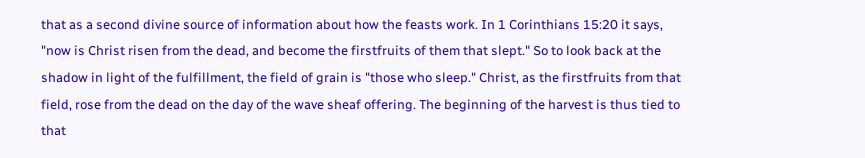that as a second divine source of information about how the feasts work. In 1 Corinthians 15:20 it says, "now is Christ risen from the dead, and become the firstfruits of them that slept." So to look back at the shadow in light of the fulfillment, the field of grain is "those who sleep." Christ, as the firstfruits from that field, rose from the dead on the day of the wave sheaf offering. The beginning of the harvest is thus tied to that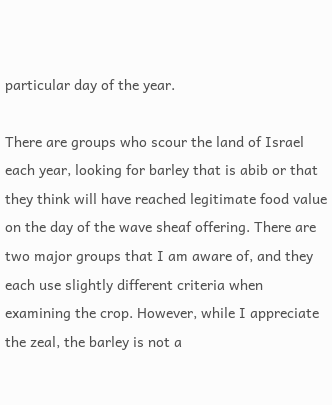particular day of the year.

There are groups who scour the land of Israel each year, looking for barley that is abib or that they think will have reached legitimate food value on the day of the wave sheaf offering. There are two major groups that I am aware of, and they each use slightly different criteria when examining the crop. However, while I appreciate the zeal, the barley is not a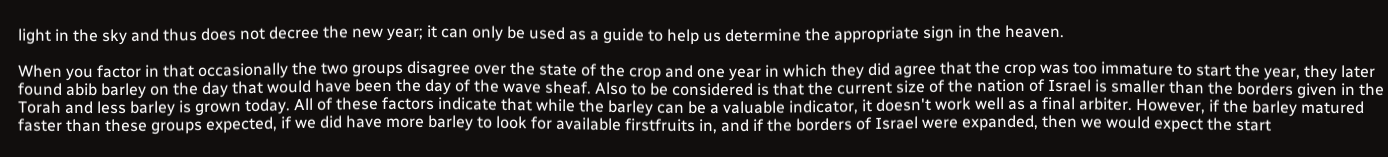light in the sky and thus does not decree the new year; it can only be used as a guide to help us determine the appropriate sign in the heaven.

When you factor in that occasionally the two groups disagree over the state of the crop and one year in which they did agree that the crop was too immature to start the year, they later found abib barley on the day that would have been the day of the wave sheaf. Also to be considered is that the current size of the nation of Israel is smaller than the borders given in the Torah and less barley is grown today. All of these factors indicate that while the barley can be a valuable indicator, it doesn't work well as a final arbiter. However, if the barley matured faster than these groups expected, if we did have more barley to look for available firstfruits in, and if the borders of Israel were expanded, then we would expect the start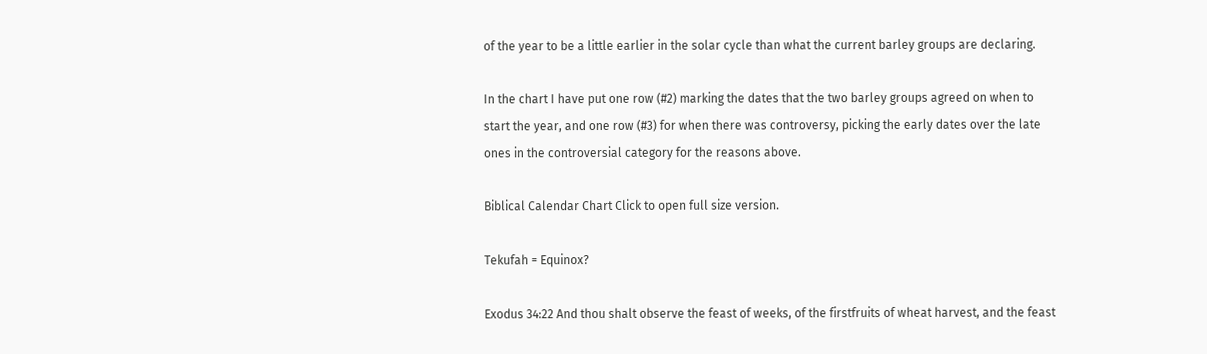of the year to be a little earlier in the solar cycle than what the current barley groups are declaring.

In the chart I have put one row (#2) marking the dates that the two barley groups agreed on when to start the year, and one row (#3) for when there was controversy, picking the early dates over the late ones in the controversial category for the reasons above.

Biblical Calendar Chart Click to open full size version.

Tekufah = Equinox?

Exodus 34:22 And thou shalt observe the feast of weeks, of the firstfruits of wheat harvest, and the feast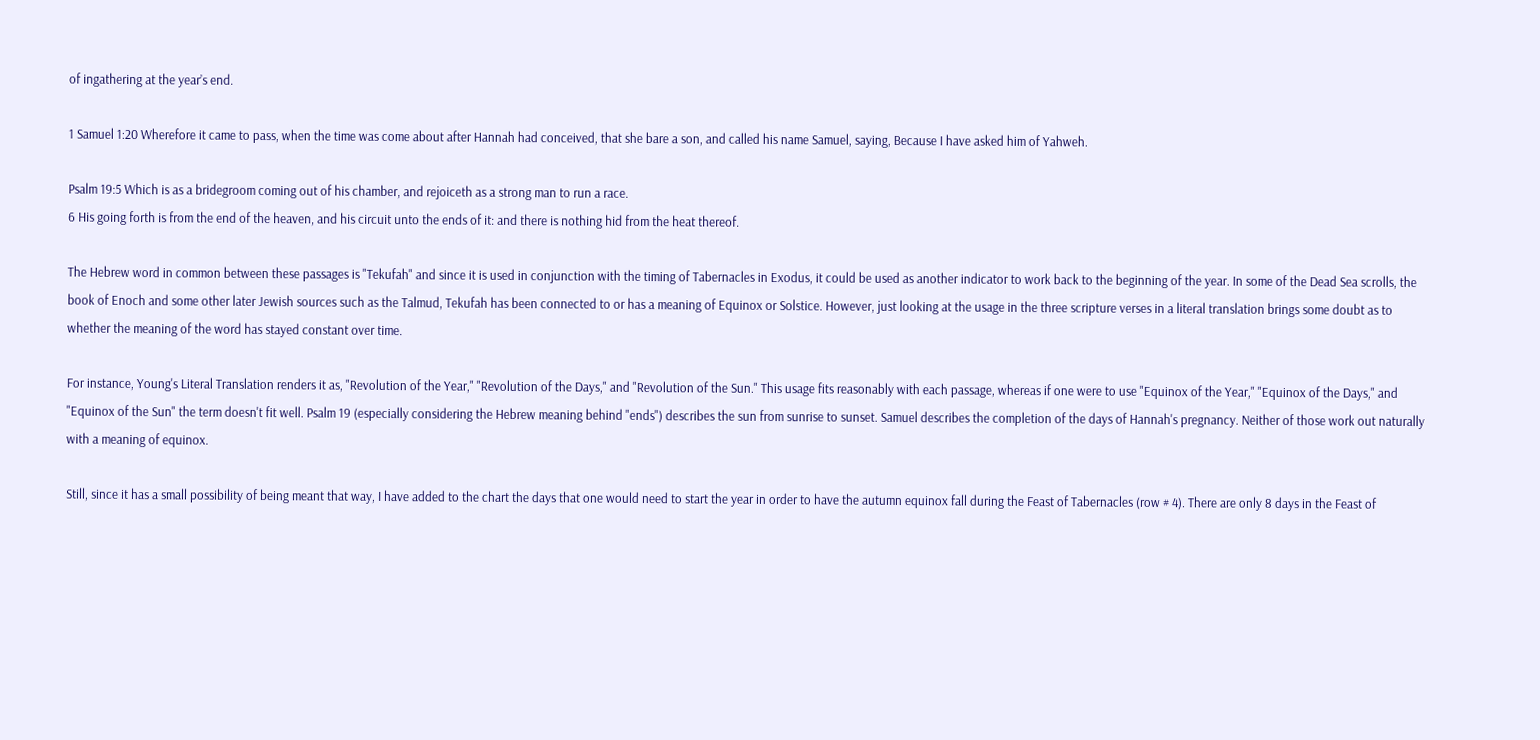of ingathering at the year’s end.

1 Samuel 1:20 Wherefore it came to pass, when the time was come about after Hannah had conceived, that she bare a son, and called his name Samuel, saying, Because I have asked him of Yahweh.

Psalm 19:5 Which is as a bridegroom coming out of his chamber, and rejoiceth as a strong man to run a race.
6 His going forth is from the end of the heaven, and his circuit unto the ends of it: and there is nothing hid from the heat thereof.

The Hebrew word in common between these passages is "Tekufah" and since it is used in conjunction with the timing of Tabernacles in Exodus, it could be used as another indicator to work back to the beginning of the year. In some of the Dead Sea scrolls, the book of Enoch and some other later Jewish sources such as the Talmud, Tekufah has been connected to or has a meaning of Equinox or Solstice. However, just looking at the usage in the three scripture verses in a literal translation brings some doubt as to whether the meaning of the word has stayed constant over time.

For instance, Young's Literal Translation renders it as, "Revolution of the Year," "Revolution of the Days," and "Revolution of the Sun." This usage fits reasonably with each passage, whereas if one were to use "Equinox of the Year," "Equinox of the Days," and "Equinox of the Sun" the term doesn't fit well. Psalm 19 (especially considering the Hebrew meaning behind "ends") describes the sun from sunrise to sunset. Samuel describes the completion of the days of Hannah's pregnancy. Neither of those work out naturally with a meaning of equinox.

Still, since it has a small possibility of being meant that way, I have added to the chart the days that one would need to start the year in order to have the autumn equinox fall during the Feast of Tabernacles (row # 4). There are only 8 days in the Feast of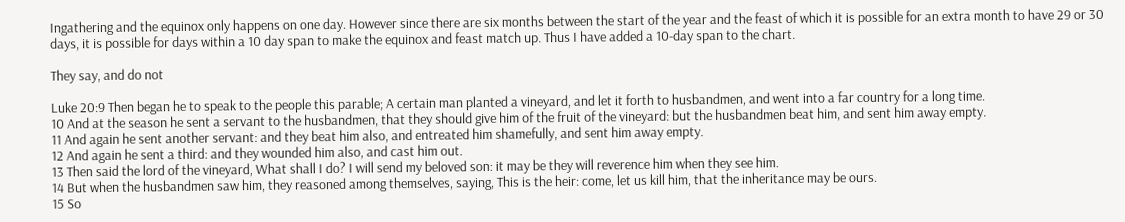Ingathering and the equinox only happens on one day. However since there are six months between the start of the year and the feast of which it is possible for an extra month to have 29 or 30 days, it is possible for days within a 10 day span to make the equinox and feast match up. Thus I have added a 10-day span to the chart.

They say, and do not

Luke 20:9 Then began he to speak to the people this parable; A certain man planted a vineyard, and let it forth to husbandmen, and went into a far country for a long time.
10 And at the season he sent a servant to the husbandmen, that they should give him of the fruit of the vineyard: but the husbandmen beat him, and sent him away empty.
11 And again he sent another servant: and they beat him also, and entreated him shamefully, and sent him away empty.
12 And again he sent a third: and they wounded him also, and cast him out.
13 Then said the lord of the vineyard, What shall I do? I will send my beloved son: it may be they will reverence him when they see him.
14 But when the husbandmen saw him, they reasoned among themselves, saying, This is the heir: come, let us kill him, that the inheritance may be ours.
15 So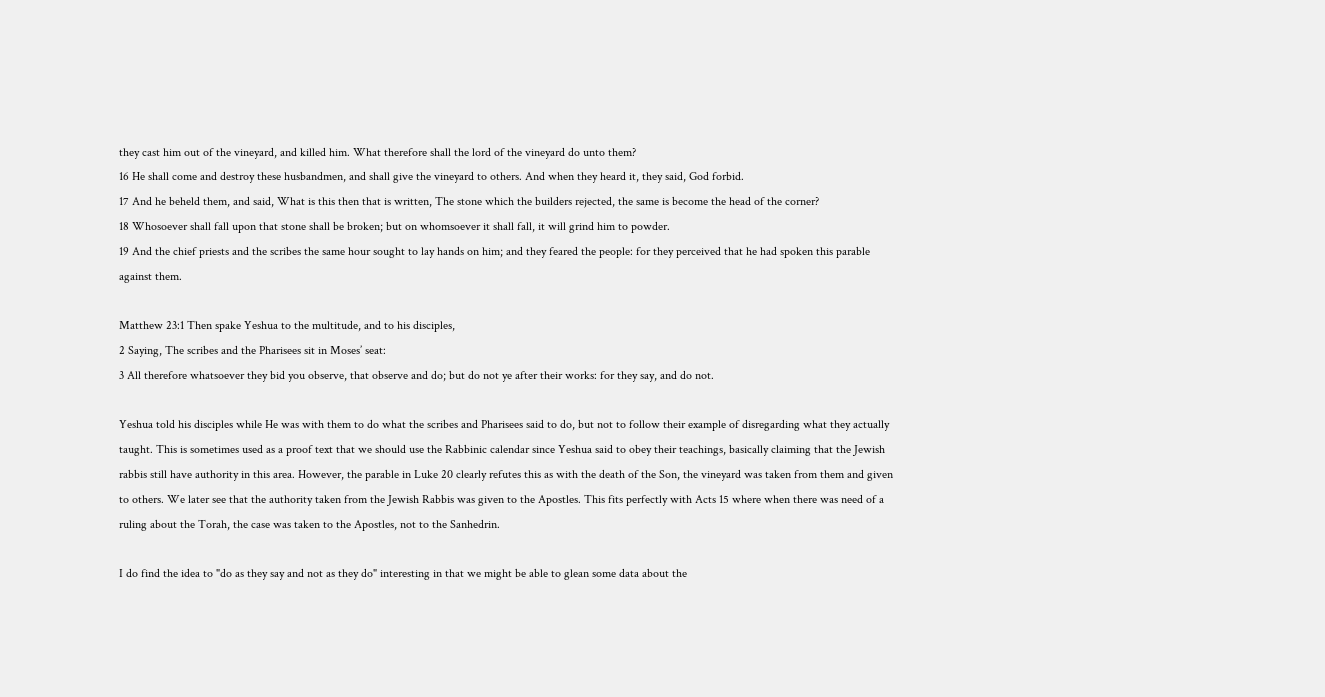they cast him out of the vineyard, and killed him. What therefore shall the lord of the vineyard do unto them?
16 He shall come and destroy these husbandmen, and shall give the vineyard to others. And when they heard it, they said, God forbid.
17 And he beheld them, and said, What is this then that is written, The stone which the builders rejected, the same is become the head of the corner?
18 Whosoever shall fall upon that stone shall be broken; but on whomsoever it shall fall, it will grind him to powder.
19 And the chief priests and the scribes the same hour sought to lay hands on him; and they feared the people: for they perceived that he had spoken this parable against them.

Matthew 23:1 Then spake Yeshua to the multitude, and to his disciples,
2 Saying, The scribes and the Pharisees sit in Moses’ seat:
3 All therefore whatsoever they bid you observe, that observe and do; but do not ye after their works: for they say, and do not.

Yeshua told his disciples while He was with them to do what the scribes and Pharisees said to do, but not to follow their example of disregarding what they actually taught. This is sometimes used as a proof text that we should use the Rabbinic calendar since Yeshua said to obey their teachings, basically claiming that the Jewish rabbis still have authority in this area. However, the parable in Luke 20 clearly refutes this as with the death of the Son, the vineyard was taken from them and given to others. We later see that the authority taken from the Jewish Rabbis was given to the Apostles. This fits perfectly with Acts 15 where when there was need of a ruling about the Torah, the case was taken to the Apostles, not to the Sanhedrin.

I do find the idea to "do as they say and not as they do" interesting in that we might be able to glean some data about the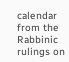calendar from the Rabbinic rulings on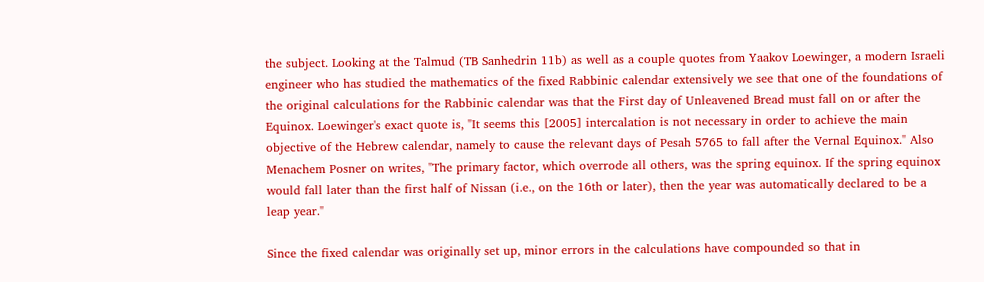the subject. Looking at the Talmud (TB Sanhedrin 11b) as well as a couple quotes from Yaakov Loewinger, a modern Israeli engineer who has studied the mathematics of the fixed Rabbinic calendar extensively we see that one of the foundations of the original calculations for the Rabbinic calendar was that the First day of Unleavened Bread must fall on or after the Equinox. Loewinger's exact quote is, "It seems this [2005] intercalation is not necessary in order to achieve the main objective of the Hebrew calendar, namely to cause the relevant days of Pesah 5765 to fall after the Vernal Equinox." Also Menachem Posner on writes, "The primary factor, which overrode all others, was the spring equinox. If the spring equinox would fall later than the first half of Nissan (i.e., on the 16th or later), then the year was automatically declared to be a leap year."

Since the fixed calendar was originally set up, minor errors in the calculations have compounded so that in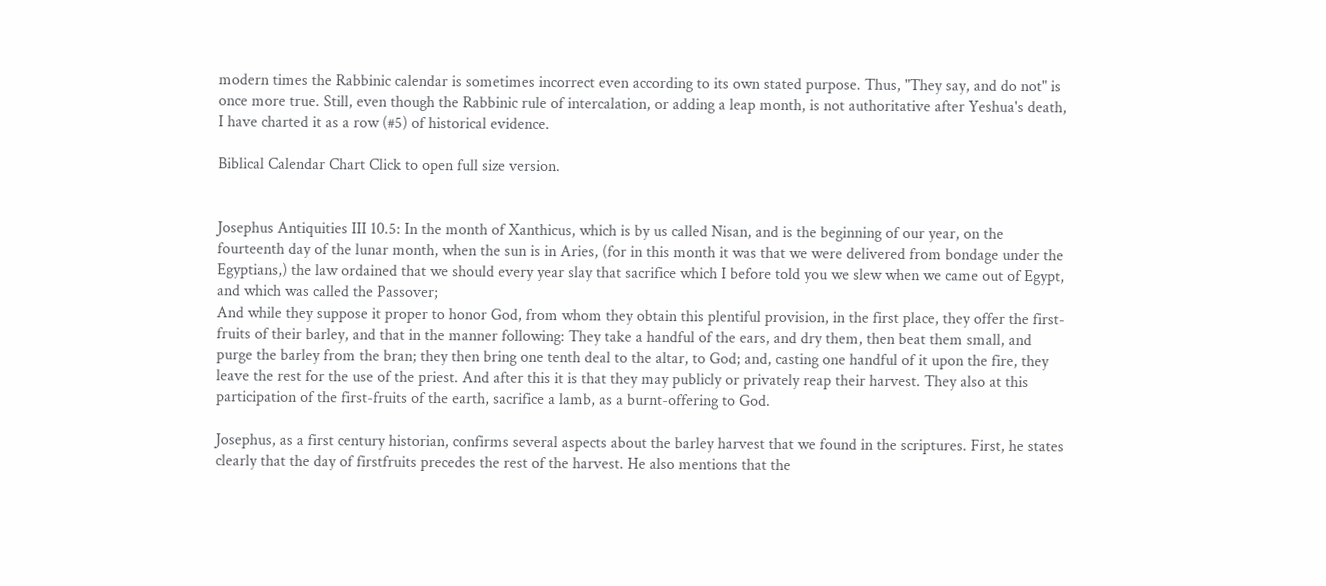modern times the Rabbinic calendar is sometimes incorrect even according to its own stated purpose. Thus, "They say, and do not" is once more true. Still, even though the Rabbinic rule of intercalation, or adding a leap month, is not authoritative after Yeshua's death, I have charted it as a row (#5) of historical evidence.

Biblical Calendar Chart Click to open full size version.


Josephus Antiquities III 10.5: In the month of Xanthicus, which is by us called Nisan, and is the beginning of our year, on the fourteenth day of the lunar month, when the sun is in Aries, (for in this month it was that we were delivered from bondage under the Egyptians,) the law ordained that we should every year slay that sacrifice which I before told you we slew when we came out of Egypt, and which was called the Passover;
And while they suppose it proper to honor God, from whom they obtain this plentiful provision, in the first place, they offer the first-fruits of their barley, and that in the manner following: They take a handful of the ears, and dry them, then beat them small, and purge the barley from the bran; they then bring one tenth deal to the altar, to God; and, casting one handful of it upon the fire, they leave the rest for the use of the priest. And after this it is that they may publicly or privately reap their harvest. They also at this participation of the first-fruits of the earth, sacrifice a lamb, as a burnt-offering to God.

Josephus, as a first century historian, confirms several aspects about the barley harvest that we found in the scriptures. First, he states clearly that the day of firstfruits precedes the rest of the harvest. He also mentions that the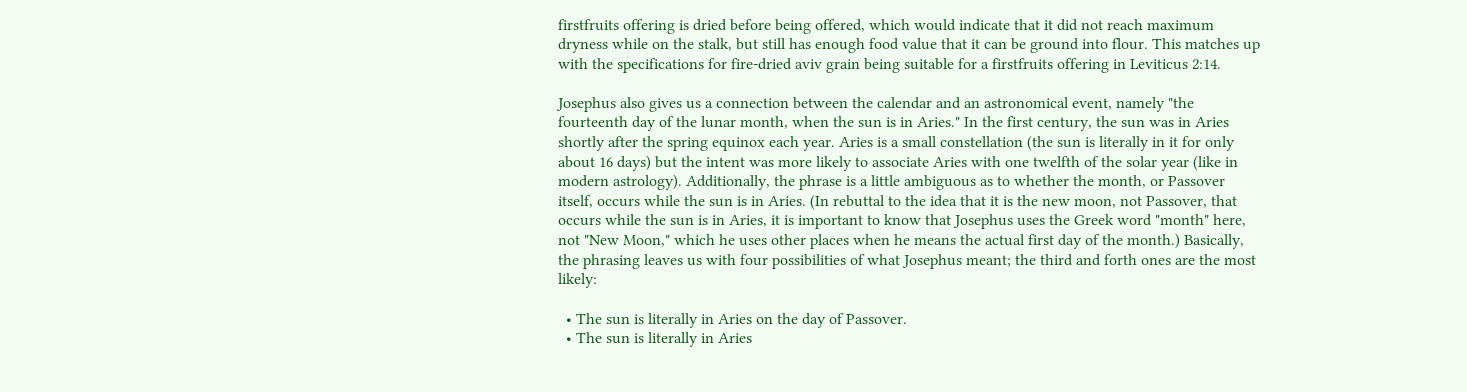firstfruits offering is dried before being offered, which would indicate that it did not reach maximum dryness while on the stalk, but still has enough food value that it can be ground into flour. This matches up with the specifications for fire-dried aviv grain being suitable for a firstfruits offering in Leviticus 2:14.

Josephus also gives us a connection between the calendar and an astronomical event, namely "the fourteenth day of the lunar month, when the sun is in Aries." In the first century, the sun was in Aries shortly after the spring equinox each year. Aries is a small constellation (the sun is literally in it for only about 16 days) but the intent was more likely to associate Aries with one twelfth of the solar year (like in modern astrology). Additionally, the phrase is a little ambiguous as to whether the month, or Passover itself, occurs while the sun is in Aries. (In rebuttal to the idea that it is the new moon, not Passover, that occurs while the sun is in Aries, it is important to know that Josephus uses the Greek word "month" here, not "New Moon," which he uses other places when he means the actual first day of the month.) Basically, the phrasing leaves us with four possibilities of what Josephus meant; the third and forth ones are the most likely:

  • The sun is literally in Aries on the day of Passover.
  • The sun is literally in Aries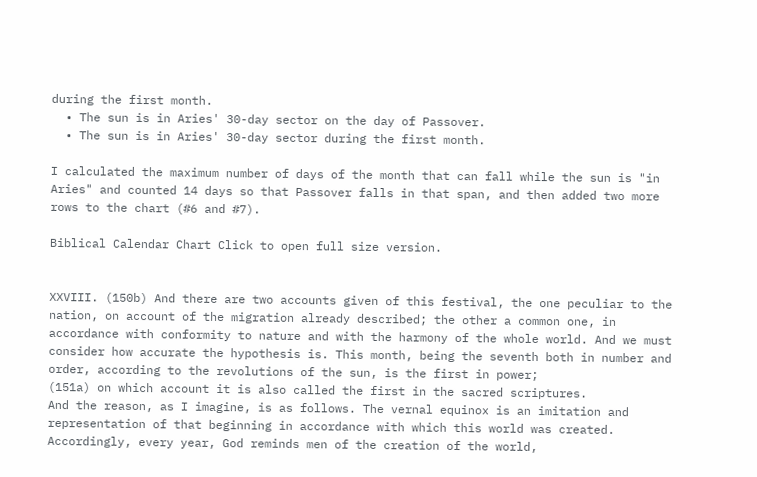during the first month.
  • The sun is in Aries' 30-day sector on the day of Passover.
  • The sun is in Aries' 30-day sector during the first month.

I calculated the maximum number of days of the month that can fall while the sun is "in Aries" and counted 14 days so that Passover falls in that span, and then added two more rows to the chart (#6 and #7).

Biblical Calendar Chart Click to open full size version.


XXVIII. (150b) And there are two accounts given of this festival, the one peculiar to the nation, on account of the migration already described; the other a common one, in accordance with conformity to nature and with the harmony of the whole world. And we must consider how accurate the hypothesis is. This month, being the seventh both in number and order, according to the revolutions of the sun, is the first in power;
(151a) on which account it is also called the first in the sacred scriptures.
And the reason, as I imagine, is as follows. The vernal equinox is an imitation and representation of that beginning in accordance with which this world was created. Accordingly, every year, God reminds men of the creation of the world,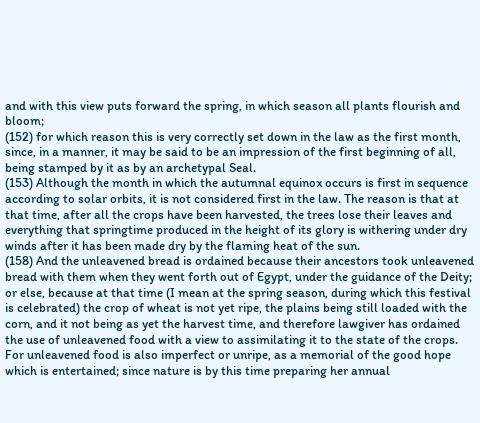and with this view puts forward the spring, in which season all plants flourish and bloom;
(152) for which reason this is very correctly set down in the law as the first month, since, in a manner, it may be said to be an impression of the first beginning of all, being stamped by it as by an archetypal Seal.
(153) Although the month in which the autumnal equinox occurs is first in sequence according to solar orbits, it is not considered first in the law. The reason is that at that time, after all the crops have been harvested, the trees lose their leaves and everything that springtime produced in the height of its glory is withering under dry winds after it has been made dry by the flaming heat of the sun.
(158) And the unleavened bread is ordained because their ancestors took unleavened bread with them when they went forth out of Egypt, under the guidance of the Deity; or else, because at that time (I mean at the spring season, during which this festival is celebrated) the crop of wheat is not yet ripe, the plains being still loaded with the corn, and it not being as yet the harvest time, and therefore lawgiver has ordained the use of unleavened food with a view to assimilating it to the state of the crops. For unleavened food is also imperfect or unripe, as a memorial of the good hope which is entertained; since nature is by this time preparing her annual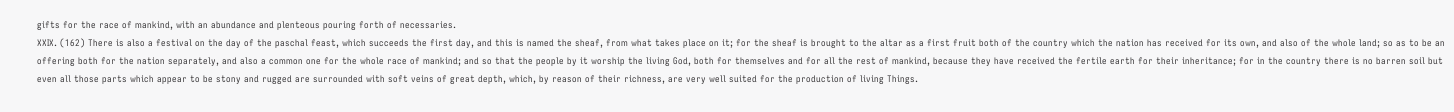gifts for the race of mankind, with an abundance and plenteous pouring forth of necessaries.
XXIX. (162) There is also a festival on the day of the paschal feast, which succeeds the first day, and this is named the sheaf, from what takes place on it; for the sheaf is brought to the altar as a first fruit both of the country which the nation has received for its own, and also of the whole land; so as to be an offering both for the nation separately, and also a common one for the whole race of mankind; and so that the people by it worship the living God, both for themselves and for all the rest of mankind, because they have received the fertile earth for their inheritance; for in the country there is no barren soil but even all those parts which appear to be stony and rugged are surrounded with soft veins of great depth, which, by reason of their richness, are very well suited for the production of living Things.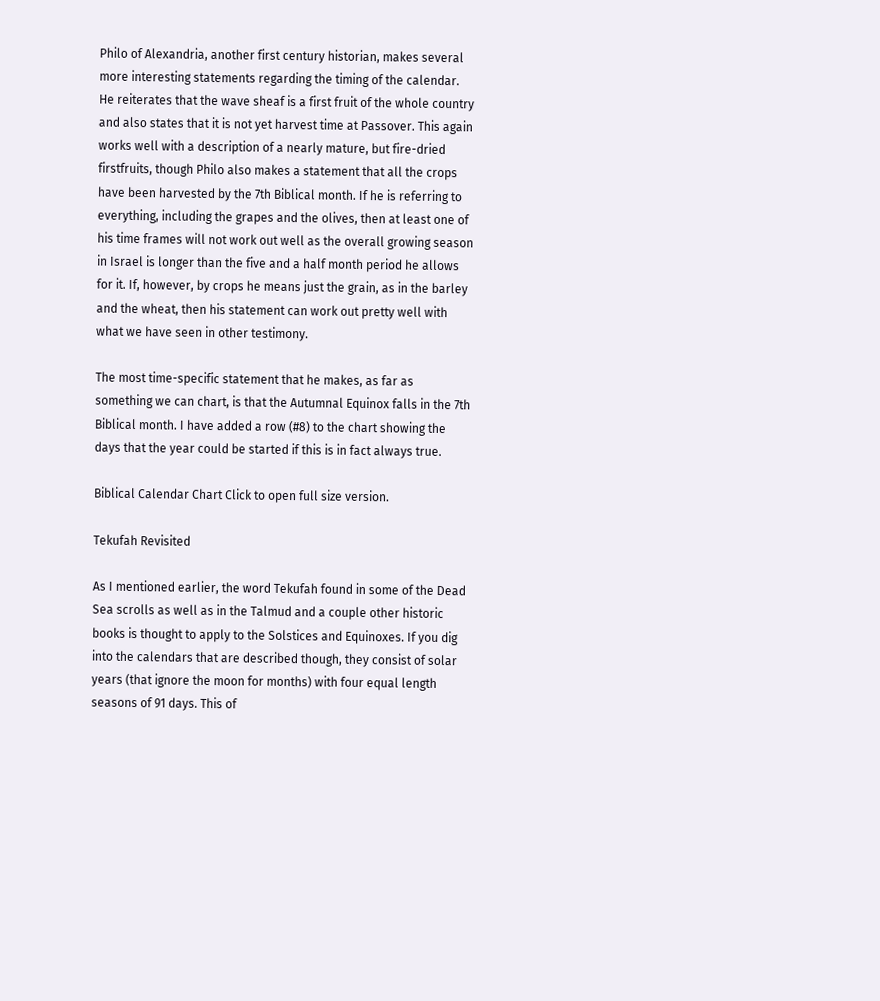Philo of Alexandria, another first century historian, makes several more interesting statements regarding the timing of the calendar. He reiterates that the wave sheaf is a first fruit of the whole country and also states that it is not yet harvest time at Passover. This again works well with a description of a nearly mature, but fire-dried firstfruits, though Philo also makes a statement that all the crops have been harvested by the 7th Biblical month. If he is referring to everything, including the grapes and the olives, then at least one of his time frames will not work out well as the overall growing season in Israel is longer than the five and a half month period he allows for it. If, however, by crops he means just the grain, as in the barley and the wheat, then his statement can work out pretty well with what we have seen in other testimony.

The most time-specific statement that he makes, as far as something we can chart, is that the Autumnal Equinox falls in the 7th Biblical month. I have added a row (#8) to the chart showing the days that the year could be started if this is in fact always true.

Biblical Calendar Chart Click to open full size version.

Tekufah Revisited

As I mentioned earlier, the word Tekufah found in some of the Dead Sea scrolls as well as in the Talmud and a couple other historic books is thought to apply to the Solstices and Equinoxes. If you dig into the calendars that are described though, they consist of solar years (that ignore the moon for months) with four equal length seasons of 91 days. This of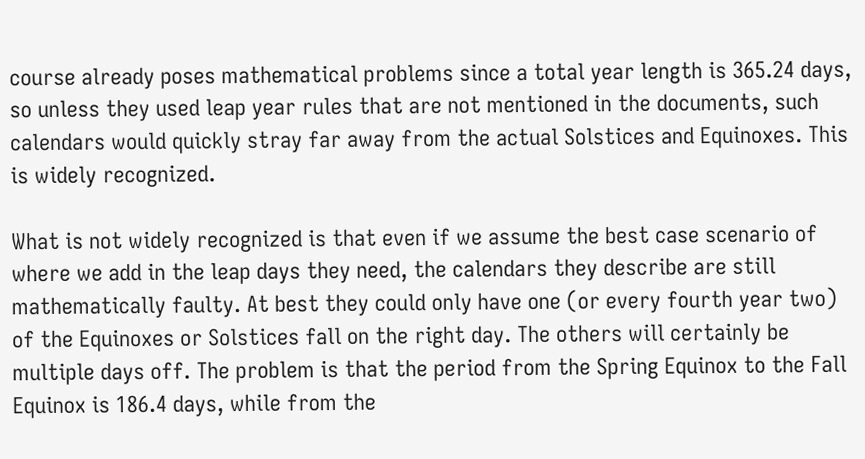course already poses mathematical problems since a total year length is 365.24 days, so unless they used leap year rules that are not mentioned in the documents, such calendars would quickly stray far away from the actual Solstices and Equinoxes. This is widely recognized.

What is not widely recognized is that even if we assume the best case scenario of where we add in the leap days they need, the calendars they describe are still mathematically faulty. At best they could only have one (or every fourth year two) of the Equinoxes or Solstices fall on the right day. The others will certainly be multiple days off. The problem is that the period from the Spring Equinox to the Fall Equinox is 186.4 days, while from the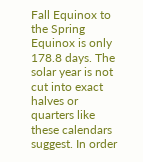Fall Equinox to the Spring Equinox is only 178.8 days. The solar year is not cut into exact halves or quarters like these calendars suggest. In order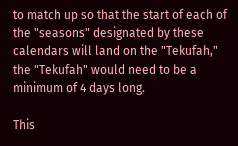to match up so that the start of each of the "seasons" designated by these calendars will land on the "Tekufah," the "Tekufah" would need to be a minimum of 4 days long.

This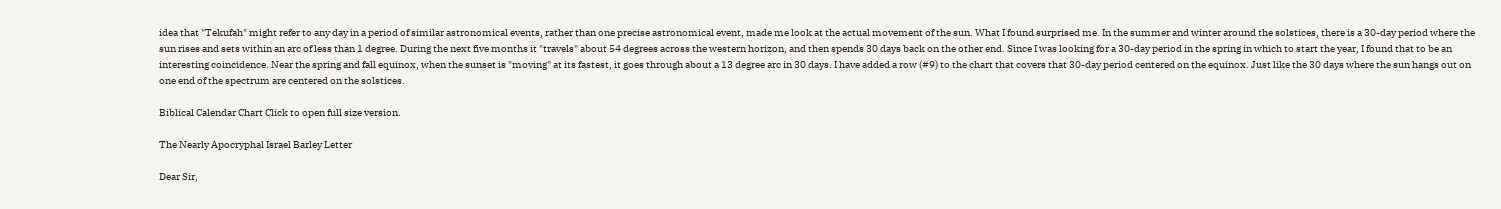idea that "Tekufah" might refer to any day in a period of similar astronomical events, rather than one precise astronomical event, made me look at the actual movement of the sun. What I found surprised me. In the summer and winter around the solstices, there is a 30-day period where the sun rises and sets within an arc of less than 1 degree. During the next five months it "travels" about 54 degrees across the western horizon, and then spends 30 days back on the other end. Since I was looking for a 30-day period in the spring in which to start the year, I found that to be an interesting coincidence. Near the spring and fall equinox, when the sunset is "moving" at its fastest, it goes through about a 13 degree arc in 30 days. I have added a row (#9) to the chart that covers that 30-day period centered on the equinox. Just like the 30 days where the sun hangs out on one end of the spectrum are centered on the solstices.

Biblical Calendar Chart Click to open full size version.

The Nearly Apocryphal Israel Barley Letter

Dear Sir,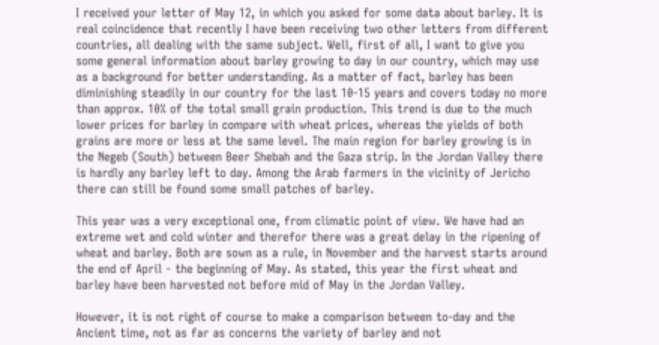I received your letter of May 12, in which you asked for some data about barley. It is real coincidence that recently I have been receiving two other letters from different countries, all dealing with the same subject. Well, first of all, I want to give you some general information about barley growing to day in our country, which may use as a background for better understanding. As a matter of fact, barley has been diminishing steadily in our country for the last 10-15 years and covers today no more than approx. 10% of the total small grain production. This trend is due to the much lower prices for barley in compare with wheat prices, whereas the yields of both grains are more or less at the same level. The main region for barley growing is in the Negeb (South) between Beer Shebah and the Gaza strip. In the Jordan Valley there is hardly any barley left to day. Among the Arab farmers in the vicinity of Jericho there can still be found some small patches of barley.

This year was a very exceptional one, from climatic point of view. We have had an extreme wet and cold winter and therefor there was a great delay in the ripening of wheat and barley. Both are sown as a rule, in November and the harvest starts around the end of April - the beginning of May. As stated, this year the first wheat and barley have been harvested not before mid of May in the Jordan Valley.

However, it is not right of course to make a comparison between to-day and the Ancient time, not as far as concerns the variety of barley and not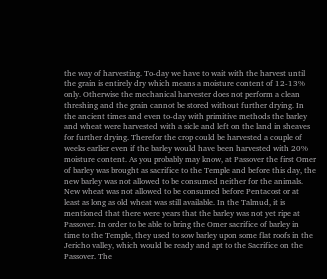the way of harvesting. To-day we have to wait with the harvest until the grain is entirely dry which means a moisture content of 12-13% only. Otherwise the mechanical harvester does not perform a clean threshing and the grain cannot be stored without further drying. In the ancient times and even to-day with primitive methods the barley and wheat were harvested with a sicle and left on the land in sheaves for further drying. Therefor the crop could be harvested a couple of weeks earlier even if the barley would have been harvested with 20% moisture content. As you probably may know, at Passover the first Omer of barley was brought as sacrifice to the Temple and before this day, the new barley was not allowed to be consumed neither for the animals. New wheat was not allowed to be consumed before Pentacost or at least as long as old wheat was still available. In the Talmud, it is mentioned that there were years that the barley was not yet ripe at Passover. In order to be able to bring the Omer sacrifice of barley in time to the Temple, they used to sow barley upon some flat roofs in the Jericho valley, which would be ready and apt to the Sacrifice on the Passover. The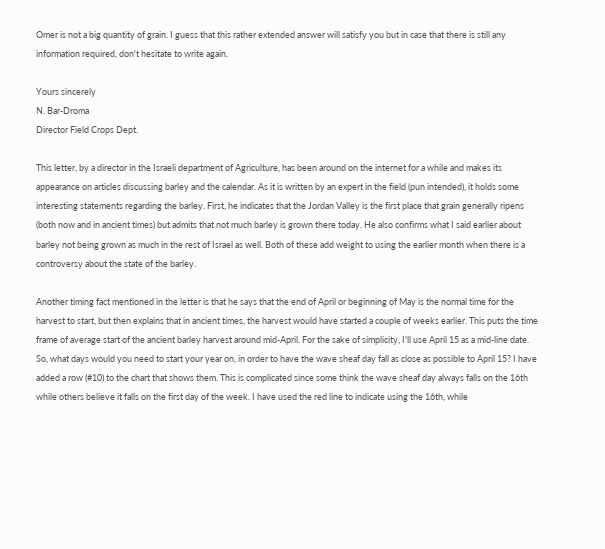Omer is not a big quantity of grain. I guess that this rather extended answer will satisfy you but in case that there is still any information required, don't hesitate to write again.

Yours sincerely
N. Bar-Droma
Director Field Crops Dept.

This letter, by a director in the Israeli department of Agriculture, has been around on the internet for a while and makes its appearance on articles discussing barley and the calendar. As it is written by an expert in the field (pun intended), it holds some interesting statements regarding the barley. First, he indicates that the Jordan Valley is the first place that grain generally ripens (both now and in ancient times) but admits that not much barley is grown there today. He also confirms what I said earlier about barley not being grown as much in the rest of Israel as well. Both of these add weight to using the earlier month when there is a controversy about the state of the barley.

Another timing fact mentioned in the letter is that he says that the end of April or beginning of May is the normal time for the harvest to start, but then explains that in ancient times, the harvest would have started a couple of weeks earlier. This puts the time frame of average start of the ancient barley harvest around mid-April. For the sake of simplicity, I'll use April 15 as a mid-line date. So, what days would you need to start your year on, in order to have the wave sheaf day fall as close as possible to April 15? I have added a row (#10) to the chart that shows them. This is complicated since some think the wave sheaf day always falls on the 16th while others believe it falls on the first day of the week. I have used the red line to indicate using the 16th, while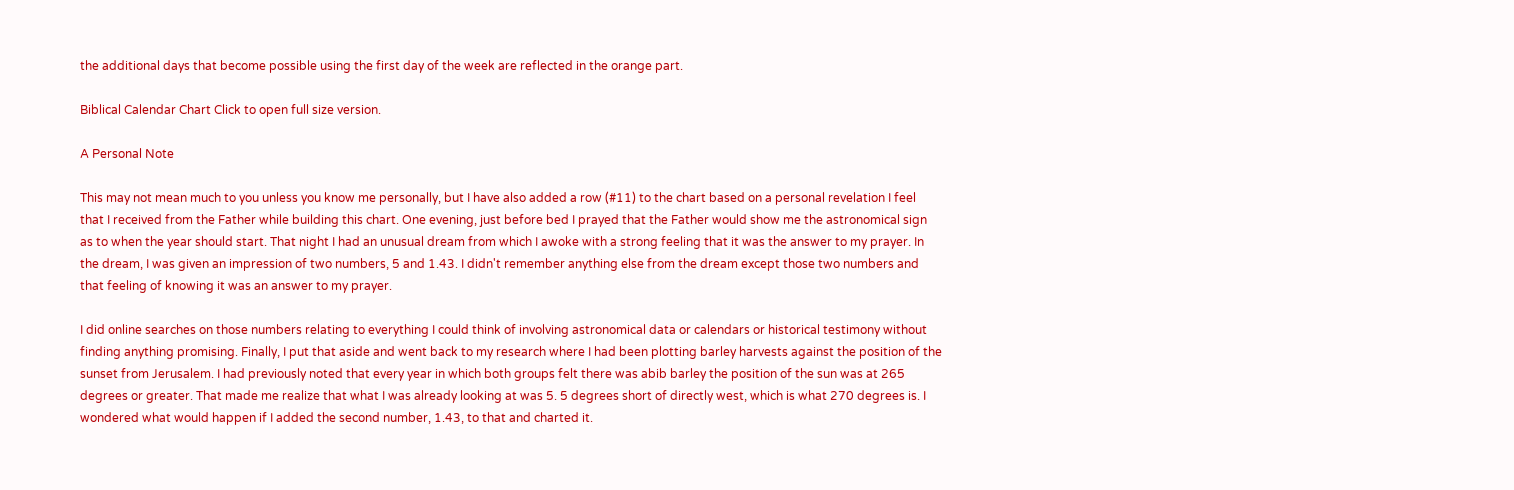the additional days that become possible using the first day of the week are reflected in the orange part.

Biblical Calendar Chart Click to open full size version.

A Personal Note

This may not mean much to you unless you know me personally, but I have also added a row (#11) to the chart based on a personal revelation I feel that I received from the Father while building this chart. One evening, just before bed I prayed that the Father would show me the astronomical sign as to when the year should start. That night I had an unusual dream from which I awoke with a strong feeling that it was the answer to my prayer. In the dream, I was given an impression of two numbers, 5 and 1.43. I didn't remember anything else from the dream except those two numbers and that feeling of knowing it was an answer to my prayer.

I did online searches on those numbers relating to everything I could think of involving astronomical data or calendars or historical testimony without finding anything promising. Finally, I put that aside and went back to my research where I had been plotting barley harvests against the position of the sunset from Jerusalem. I had previously noted that every year in which both groups felt there was abib barley the position of the sun was at 265 degrees or greater. That made me realize that what I was already looking at was 5. 5 degrees short of directly west, which is what 270 degrees is. I wondered what would happen if I added the second number, 1.43, to that and charted it.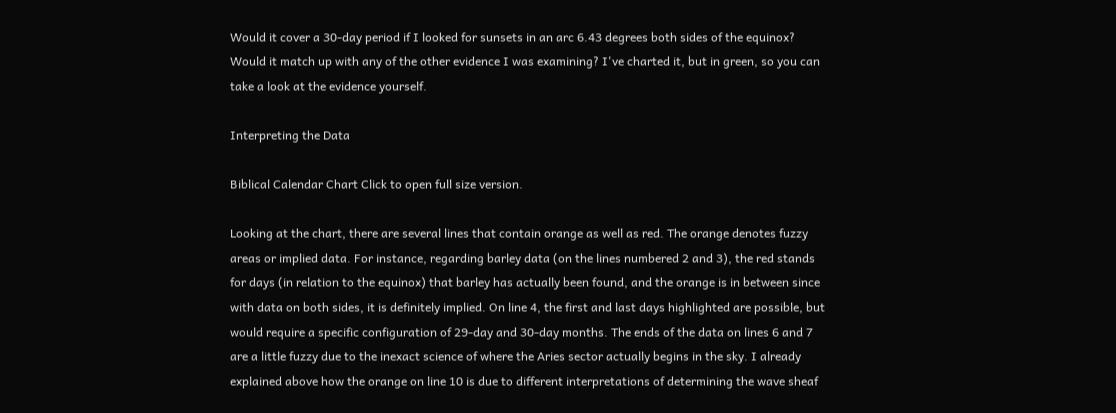Would it cover a 30-day period if I looked for sunsets in an arc 6.43 degrees both sides of the equinox? Would it match up with any of the other evidence I was examining? I've charted it, but in green, so you can take a look at the evidence yourself.

Interpreting the Data

Biblical Calendar Chart Click to open full size version.

Looking at the chart, there are several lines that contain orange as well as red. The orange denotes fuzzy areas or implied data. For instance, regarding barley data (on the lines numbered 2 and 3), the red stands for days (in relation to the equinox) that barley has actually been found, and the orange is in between since with data on both sides, it is definitely implied. On line 4, the first and last days highlighted are possible, but would require a specific configuration of 29-day and 30-day months. The ends of the data on lines 6 and 7 are a little fuzzy due to the inexact science of where the Aries sector actually begins in the sky. I already explained above how the orange on line 10 is due to different interpretations of determining the wave sheaf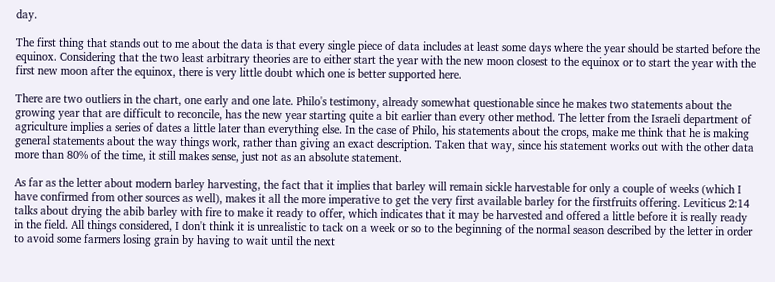day.

The first thing that stands out to me about the data is that every single piece of data includes at least some days where the year should be started before the equinox. Considering that the two least arbitrary theories are to either start the year with the new moon closest to the equinox or to start the year with the first new moon after the equinox, there is very little doubt which one is better supported here.

There are two outliers in the chart, one early and one late. Philo's testimony, already somewhat questionable since he makes two statements about the growing year that are difficult to reconcile, has the new year starting quite a bit earlier than every other method. The letter from the Israeli department of agriculture implies a series of dates a little later than everything else. In the case of Philo, his statements about the crops, make me think that he is making general statements about the way things work, rather than giving an exact description. Taken that way, since his statement works out with the other data more than 80% of the time, it still makes sense, just not as an absolute statement.

As far as the letter about modern barley harvesting, the fact that it implies that barley will remain sickle harvestable for only a couple of weeks (which I have confirmed from other sources as well), makes it all the more imperative to get the very first available barley for the firstfruits offering. Leviticus 2:14 talks about drying the abib barley with fire to make it ready to offer, which indicates that it may be harvested and offered a little before it is really ready in the field. All things considered, I don't think it is unrealistic to tack on a week or so to the beginning of the normal season described by the letter in order to avoid some farmers losing grain by having to wait until the next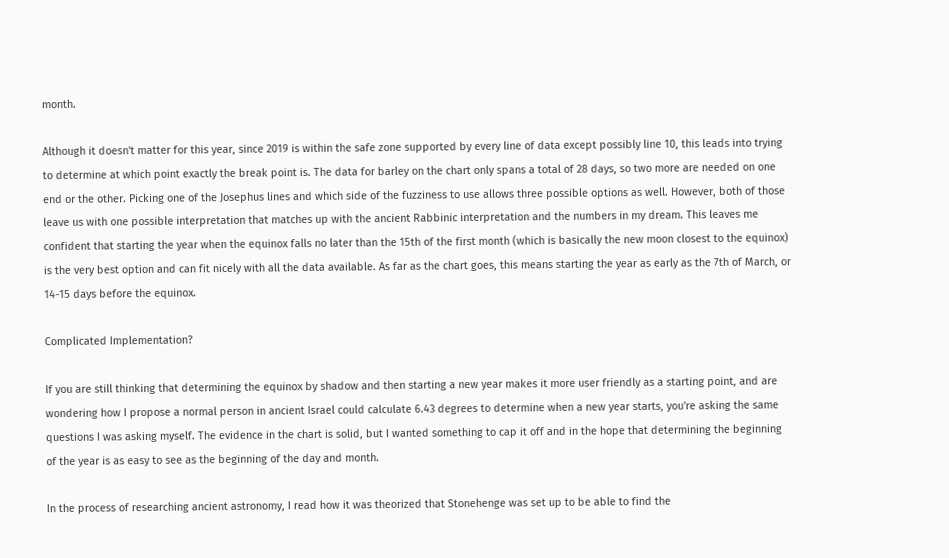month.

Although it doesn't matter for this year, since 2019 is within the safe zone supported by every line of data except possibly line 10, this leads into trying to determine at which point exactly the break point is. The data for barley on the chart only spans a total of 28 days, so two more are needed on one end or the other. Picking one of the Josephus lines and which side of the fuzziness to use allows three possible options as well. However, both of those leave us with one possible interpretation that matches up with the ancient Rabbinic interpretation and the numbers in my dream. This leaves me confident that starting the year when the equinox falls no later than the 15th of the first month (which is basically the new moon closest to the equinox) is the very best option and can fit nicely with all the data available. As far as the chart goes, this means starting the year as early as the 7th of March, or 14-15 days before the equinox.

Complicated Implementation?

If you are still thinking that determining the equinox by shadow and then starting a new year makes it more user friendly as a starting point, and are wondering how I propose a normal person in ancient Israel could calculate 6.43 degrees to determine when a new year starts, you're asking the same questions I was asking myself. The evidence in the chart is solid, but I wanted something to cap it off and in the hope that determining the beginning of the year is as easy to see as the beginning of the day and month.

In the process of researching ancient astronomy, I read how it was theorized that Stonehenge was set up to be able to find the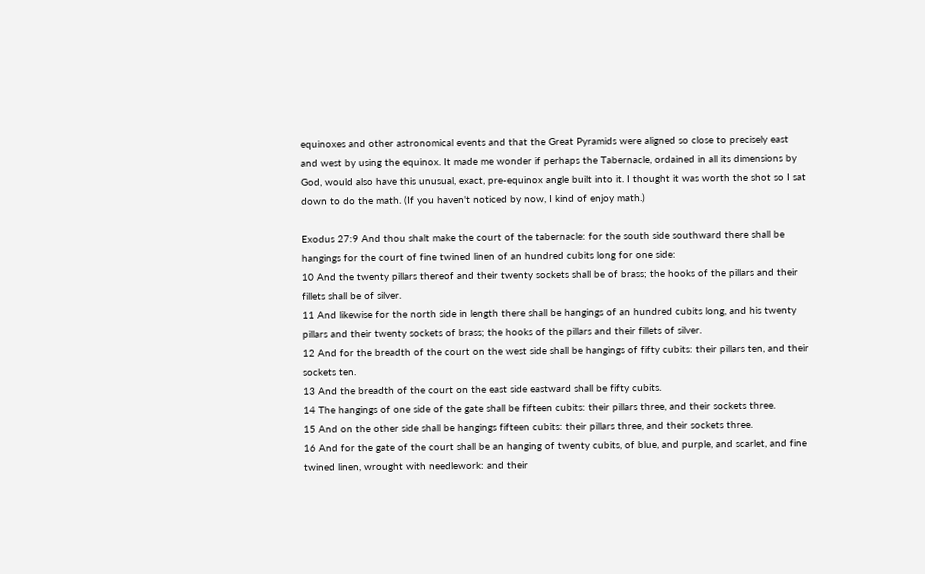equinoxes and other astronomical events and that the Great Pyramids were aligned so close to precisely east and west by using the equinox. It made me wonder if perhaps the Tabernacle, ordained in all its dimensions by God, would also have this unusual, exact, pre-equinox angle built into it. I thought it was worth the shot so I sat down to do the math. (If you haven't noticed by now, I kind of enjoy math.)

Exodus 27:9 And thou shalt make the court of the tabernacle: for the south side southward there shall be hangings for the court of fine twined linen of an hundred cubits long for one side:
10 And the twenty pillars thereof and their twenty sockets shall be of brass; the hooks of the pillars and their fillets shall be of silver.
11 And likewise for the north side in length there shall be hangings of an hundred cubits long, and his twenty pillars and their twenty sockets of brass; the hooks of the pillars and their fillets of silver.
12 And for the breadth of the court on the west side shall be hangings of fifty cubits: their pillars ten, and their sockets ten.
13 And the breadth of the court on the east side eastward shall be fifty cubits.
14 The hangings of one side of the gate shall be fifteen cubits: their pillars three, and their sockets three.
15 And on the other side shall be hangings fifteen cubits: their pillars three, and their sockets three.
16 And for the gate of the court shall be an hanging of twenty cubits, of blue, and purple, and scarlet, and fine twined linen, wrought with needlework: and their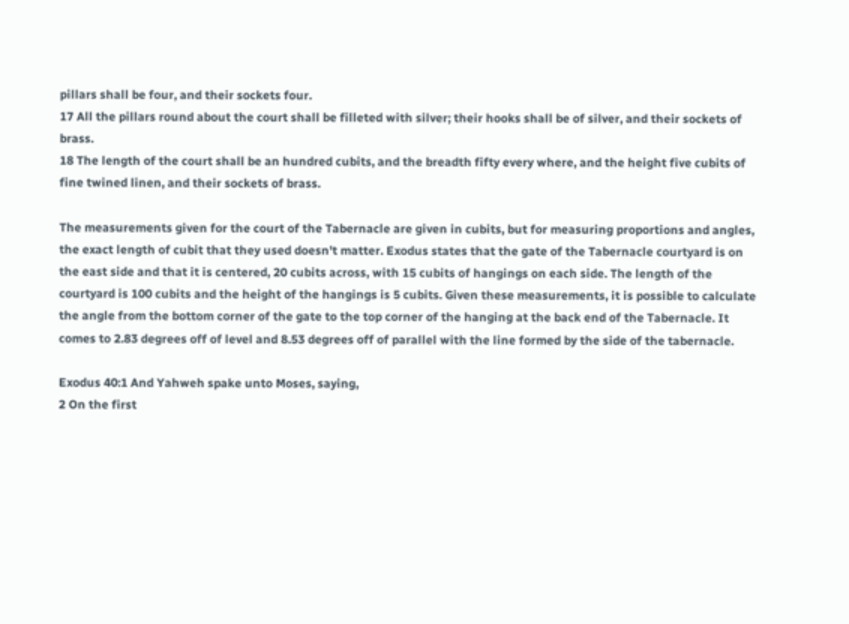pillars shall be four, and their sockets four.
17 All the pillars round about the court shall be filleted with silver; their hooks shall be of silver, and their sockets of brass.
18 The length of the court shall be an hundred cubits, and the breadth fifty every where, and the height five cubits of fine twined linen, and their sockets of brass.

The measurements given for the court of the Tabernacle are given in cubits, but for measuring proportions and angles, the exact length of cubit that they used doesn't matter. Exodus states that the gate of the Tabernacle courtyard is on the east side and that it is centered, 20 cubits across, with 15 cubits of hangings on each side. The length of the courtyard is 100 cubits and the height of the hangings is 5 cubits. Given these measurements, it is possible to calculate the angle from the bottom corner of the gate to the top corner of the hanging at the back end of the Tabernacle. It comes to 2.83 degrees off of level and 8.53 degrees off of parallel with the line formed by the side of the tabernacle.

Exodus 40:1 And Yahweh spake unto Moses, saying,
2 On the first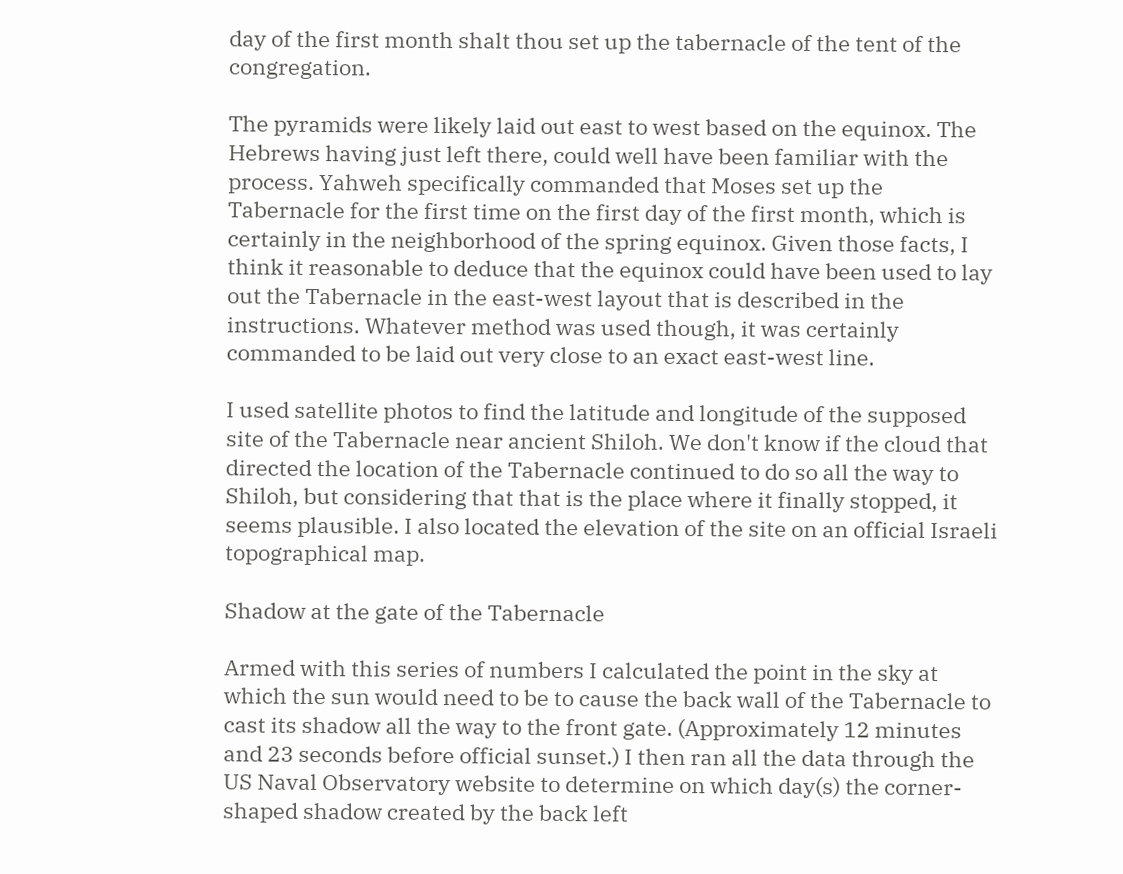day of the first month shalt thou set up the tabernacle of the tent of the congregation.

The pyramids were likely laid out east to west based on the equinox. The Hebrews having just left there, could well have been familiar with the process. Yahweh specifically commanded that Moses set up the Tabernacle for the first time on the first day of the first month, which is certainly in the neighborhood of the spring equinox. Given those facts, I think it reasonable to deduce that the equinox could have been used to lay out the Tabernacle in the east-west layout that is described in the instructions. Whatever method was used though, it was certainly commanded to be laid out very close to an exact east-west line.

I used satellite photos to find the latitude and longitude of the supposed site of the Tabernacle near ancient Shiloh. We don't know if the cloud that directed the location of the Tabernacle continued to do so all the way to Shiloh, but considering that that is the place where it finally stopped, it seems plausible. I also located the elevation of the site on an official Israeli topographical map.

Shadow at the gate of the Tabernacle

Armed with this series of numbers I calculated the point in the sky at which the sun would need to be to cause the back wall of the Tabernacle to cast its shadow all the way to the front gate. (Approximately 12 minutes and 23 seconds before official sunset.) I then ran all the data through the US Naval Observatory website to determine on which day(s) the corner-shaped shadow created by the back left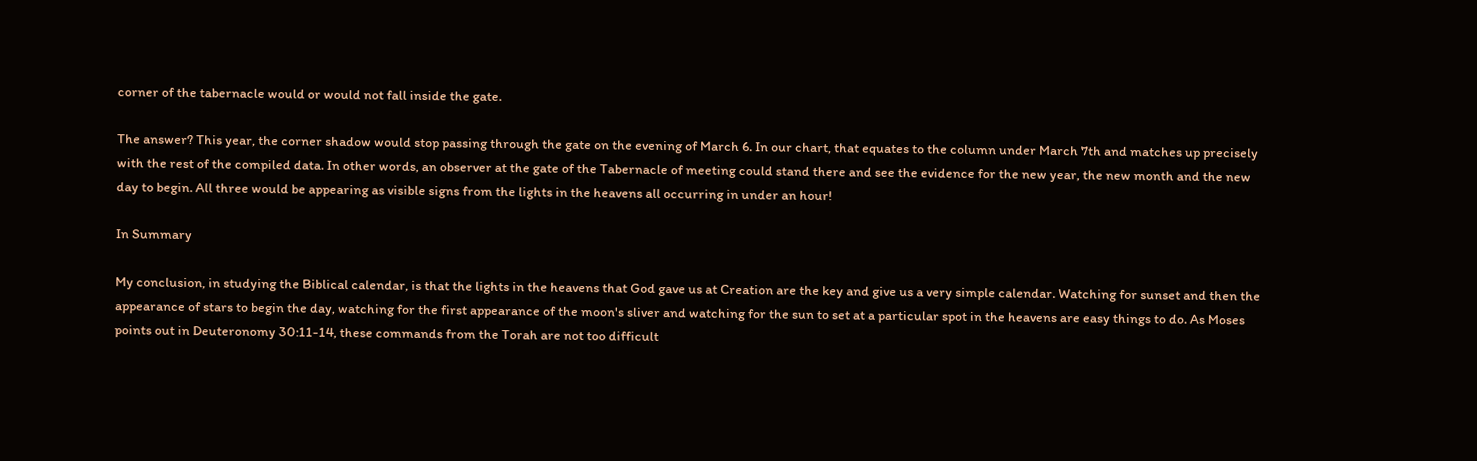corner of the tabernacle would or would not fall inside the gate.

The answer? This year, the corner shadow would stop passing through the gate on the evening of March 6. In our chart, that equates to the column under March 7th and matches up precisely with the rest of the compiled data. In other words, an observer at the gate of the Tabernacle of meeting could stand there and see the evidence for the new year, the new month and the new day to begin. All three would be appearing as visible signs from the lights in the heavens all occurring in under an hour!

In Summary

My conclusion, in studying the Biblical calendar, is that the lights in the heavens that God gave us at Creation are the key and give us a very simple calendar. Watching for sunset and then the appearance of stars to begin the day, watching for the first appearance of the moon's sliver and watching for the sun to set at a particular spot in the heavens are easy things to do. As Moses points out in Deuteronomy 30:11-14, these commands from the Torah are not too difficult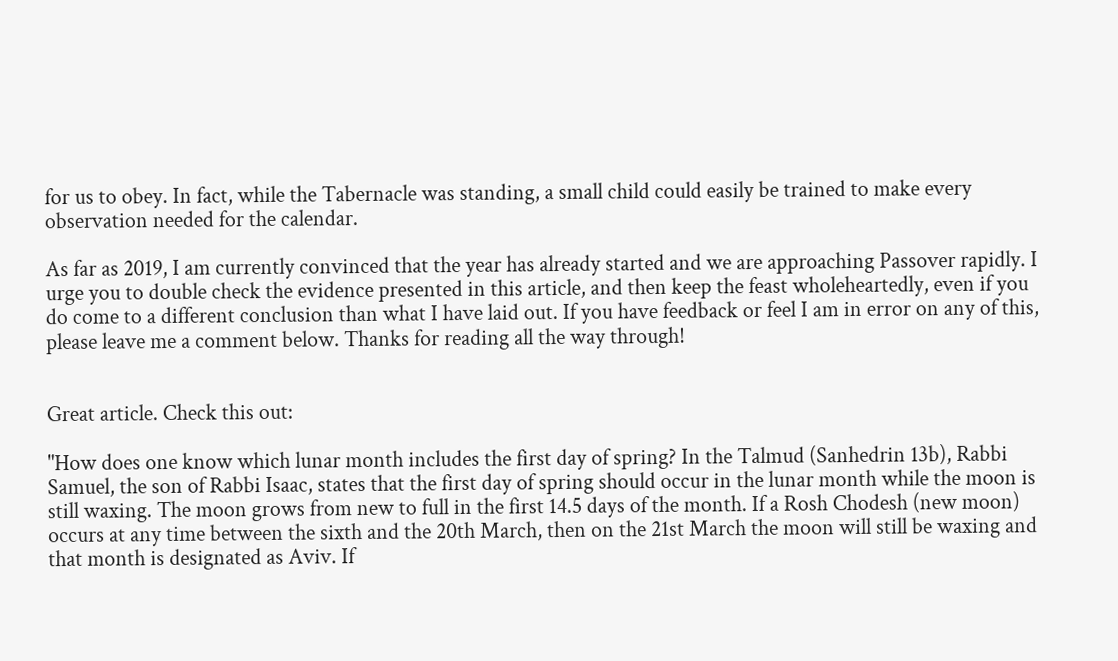for us to obey. In fact, while the Tabernacle was standing, a small child could easily be trained to make every observation needed for the calendar.

As far as 2019, I am currently convinced that the year has already started and we are approaching Passover rapidly. I urge you to double check the evidence presented in this article, and then keep the feast wholeheartedly, even if you do come to a different conclusion than what I have laid out. If you have feedback or feel I am in error on any of this, please leave me a comment below. Thanks for reading all the way through!


Great article. Check this out:

"How does one know which lunar month includes the first day of spring? In the Talmud (Sanhedrin 13b), Rabbi Samuel, the son of Rabbi Isaac, states that the first day of spring should occur in the lunar month while the moon is still waxing. The moon grows from new to full in the first 14.5 days of the month. If a Rosh Chodesh (new moon) occurs at any time between the sixth and the 20th March, then on the 21st March the moon will still be waxing and that month is designated as Aviv. If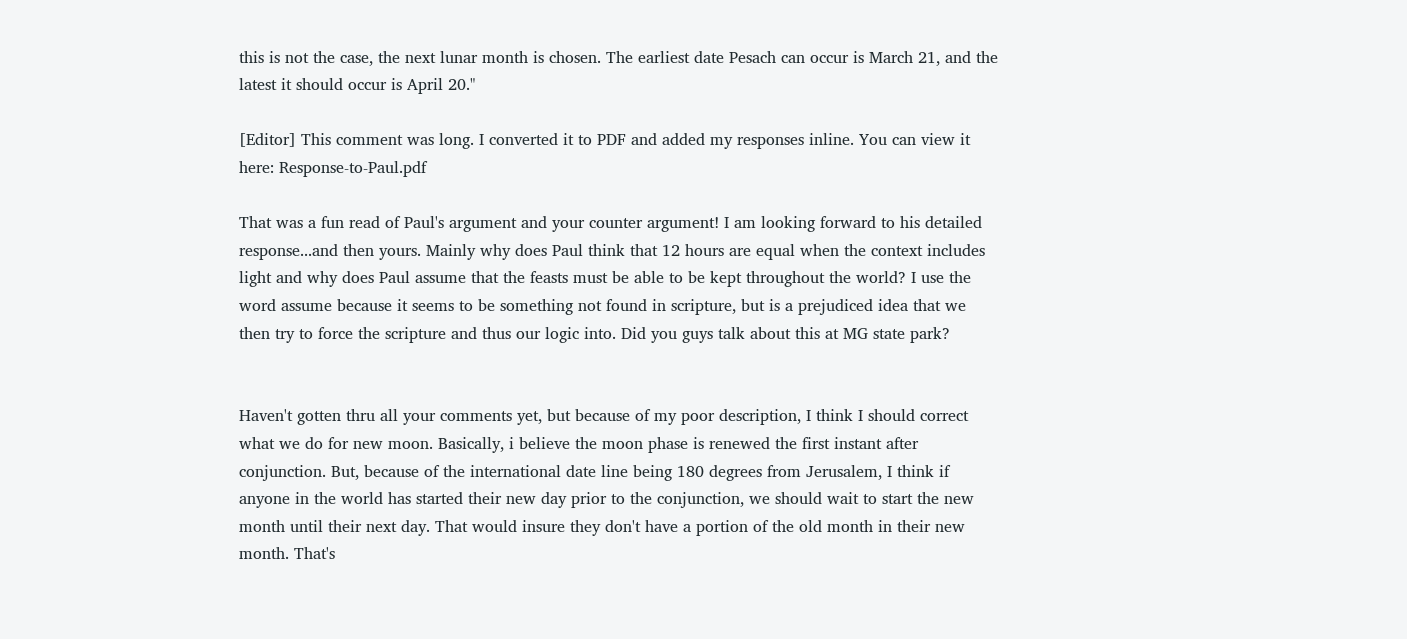this is not the case, the next lunar month is chosen. The earliest date Pesach can occur is March 21, and the latest it should occur is April 20."

[Editor] This comment was long. I converted it to PDF and added my responses inline. You can view it here: Response-to-Paul.pdf

That was a fun read of Paul's argument and your counter argument! I am looking forward to his detailed response...and then yours. Mainly why does Paul think that 12 hours are equal when the context includes light and why does Paul assume that the feasts must be able to be kept throughout the world? I use the word assume because it seems to be something not found in scripture, but is a prejudiced idea that we then try to force the scripture and thus our logic into. Did you guys talk about this at MG state park?


Haven't gotten thru all your comments yet, but because of my poor description, I think I should correct what we do for new moon. Basically, i believe the moon phase is renewed the first instant after conjunction. But, because of the international date line being 180 degrees from Jerusalem, I think if anyone in the world has started their new day prior to the conjunction, we should wait to start the new month until their next day. That would insure they don't have a portion of the old month in their new month. That's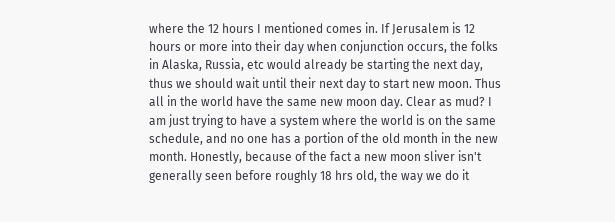where the 12 hours I mentioned comes in. If Jerusalem is 12 hours or more into their day when conjunction occurs, the folks in Alaska, Russia, etc would already be starting the next day, thus we should wait until their next day to start new moon. Thus all in the world have the same new moon day. Clear as mud? I am just trying to have a system where the world is on the same schedule, and no one has a portion of the old month in the new month. Honestly, because of the fact a new moon sliver isn't generally seen before roughly 18 hrs old, the way we do it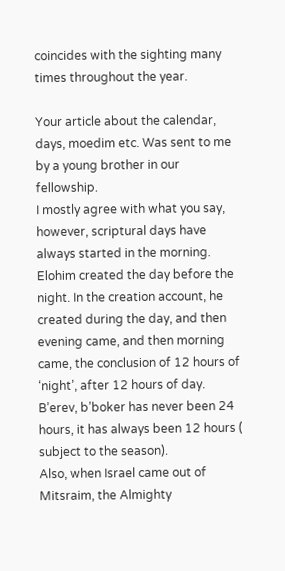coincides with the sighting many times throughout the year.

Your article about the calendar, days, moedim etc. Was sent to me by a young brother in our fellowship.
I mostly agree with what you say, however, scriptural days have always started in the morning.
Elohim created the day before the night. In the creation account, he created during the day, and then evening came, and then morning came, the conclusion of 12 hours of ‘night’, after 12 hours of day. B’erev, b’boker has never been 24 hours, it has always been 12 hours ( subject to the season).
Also, when Israel came out of Mitsraim, the Almighty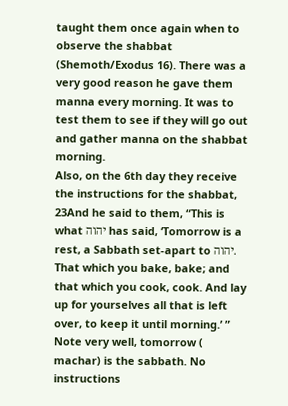taught them once again when to observe the shabbat (Shemoth/Exodus 16). There was a very good reason he gave them manna every morning. It was to test them to see if they will go out and gather manna on the shabbat morning.
Also, on the 6th day they receive the instructions for the shabbat, 23And he said to them, “This is what יהוה has said, ‘Tomorrow is a rest, a Sabbath set-apart to יהוה. That which you bake, bake; and that which you cook, cook. And lay up for yourselves all that is left over, to keep it until morning.’ ”
Note very well, tomorrow ( machar) is the sabbath. No instructions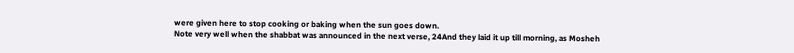were given here to stop cooking or baking when the sun goes down.
Note very well when the shabbat was announced in the next verse, 24And they laid it up till morning, as Mosheh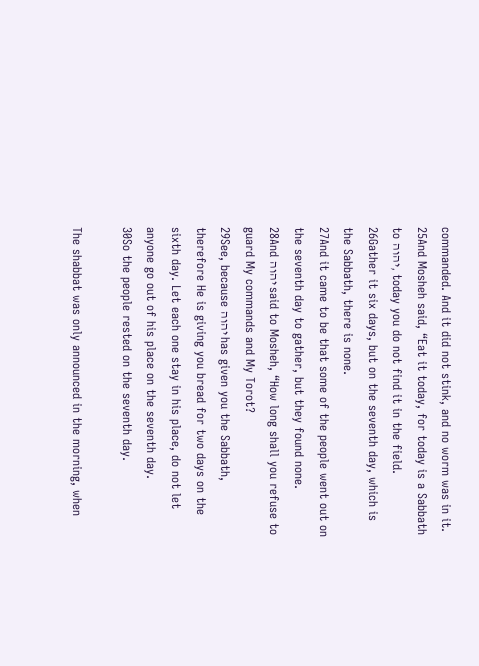commanded. And it did not stink, and no worm was in it.
25And Mosheh said, “Eat it today, for today is a Sabbath to יהוה, today you do not find it in the field.
26Gather it six days, but on the seventh day, which is the Sabbath, there is none.
27And it came to be that some of the people went out on the seventh day to gather, but they found none.
28And יהוה said to Mosheh, “How long shall you refuse to guard My commands and My Torot?
29See, because יהוה has given you the Sabbath, therefore He is giving you bread for two days on the sixth day. Let each one stay in his place, do not let anyone go out of his place on the seventh day.
30So the people rested on the seventh day.

The shabbat was only announced in the morning, when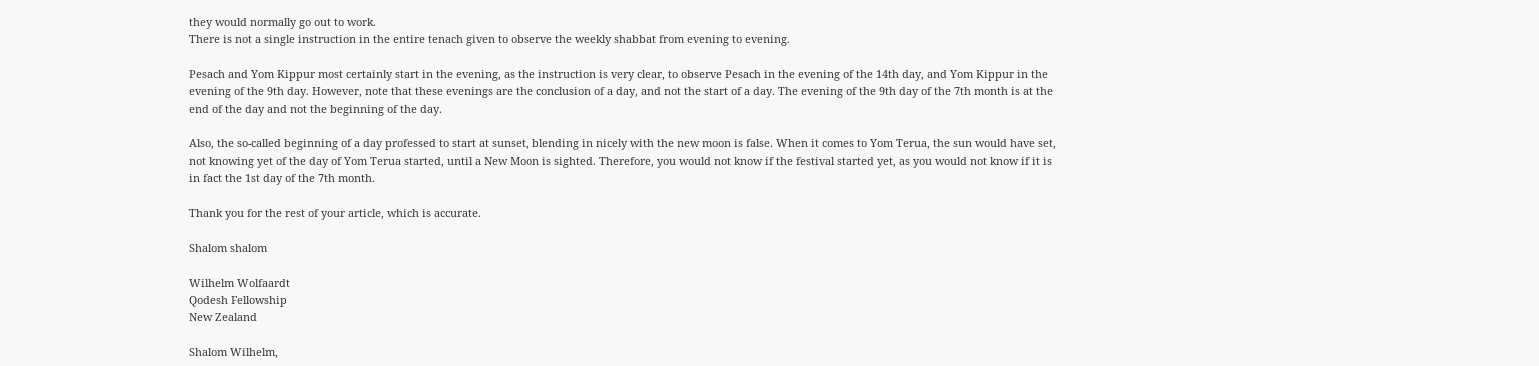they would normally go out to work.
There is not a single instruction in the entire tenach given to observe the weekly shabbat from evening to evening.

Pesach and Yom Kippur most certainly start in the evening, as the instruction is very clear, to observe Pesach in the evening of the 14th day, and Yom Kippur in the evening of the 9th day. However, note that these evenings are the conclusion of a day, and not the start of a day. The evening of the 9th day of the 7th month is at the end of the day and not the beginning of the day.

Also, the so-called beginning of a day professed to start at sunset, blending in nicely with the new moon is false. When it comes to Yom Terua, the sun would have set, not knowing yet of the day of Yom Terua started, until a New Moon is sighted. Therefore, you would not know if the festival started yet, as you would not know if it is in fact the 1st day of the 7th month.

Thank you for the rest of your article, which is accurate.

Shalom shalom

Wilhelm Wolfaardt
Qodesh Fellowship
New Zealand

Shalom Wilhelm,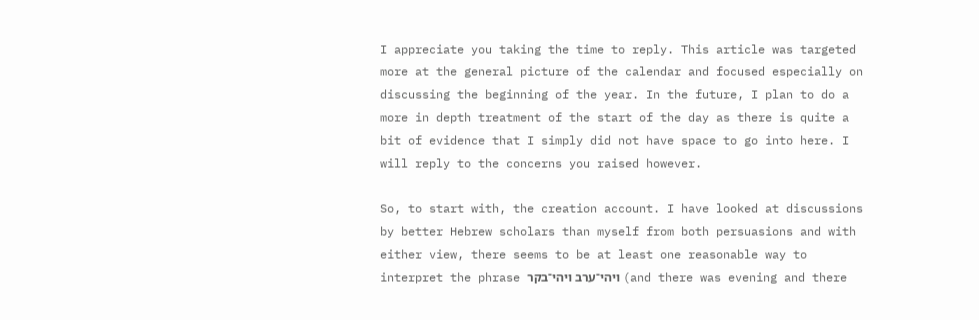I appreciate you taking the time to reply. This article was targeted more at the general picture of the calendar and focused especially on discussing the beginning of the year. In the future, I plan to do a more in depth treatment of the start of the day as there is quite a bit of evidence that I simply did not have space to go into here. I will reply to the concerns you raised however.

So, to start with, the creation account. I have looked at discussions by better Hebrew scholars than myself from both persuasions and with either view, there seems to be at least one reasonable way to interpret the phrase ויהי־ערב ויהי־בקר (and there was evening and there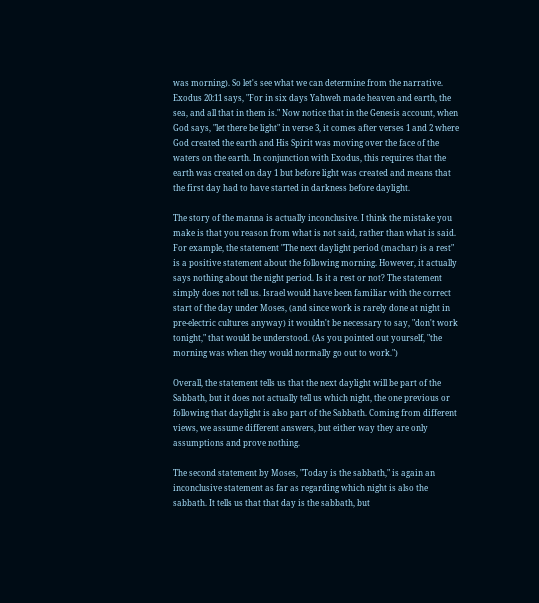was morning). So let's see what we can determine from the narrative. Exodus 20:11 says, "For in six days Yahweh made heaven and earth, the sea, and all that in them is." Now notice that in the Genesis account, when God says, "let there be light" in verse 3, it comes after verses 1 and 2 where God created the earth and His Spirit was moving over the face of the waters on the earth. In conjunction with Exodus, this requires that the earth was created on day 1 but before light was created and means that the first day had to have started in darkness before daylight.

The story of the manna is actually inconclusive. I think the mistake you make is that you reason from what is not said, rather than what is said. For example, the statement "The next daylight period (machar) is a rest" is a positive statement about the following morning. However, it actually says nothing about the night period. Is it a rest or not? The statement simply does not tell us. Israel would have been familiar with the correct start of the day under Moses, (and since work is rarely done at night in pre-electric cultures anyway) it wouldn't be necessary to say, "don't work tonight," that would be understood. (As you pointed out yourself, "the morning was when they would normally go out to work.")

Overall, the statement tells us that the next daylight will be part of the Sabbath, but it does not actually tell us which night, the one previous or following that daylight is also part of the Sabbath. Coming from different views, we assume different answers, but either way they are only assumptions and prove nothing.

The second statement by Moses, "Today is the sabbath," is again an inconclusive statement as far as regarding which night is also the sabbath. It tells us that that day is the sabbath, but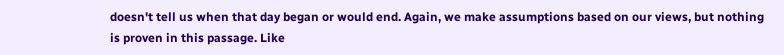doesn't tell us when that day began or would end. Again, we make assumptions based on our views, but nothing is proven in this passage. Like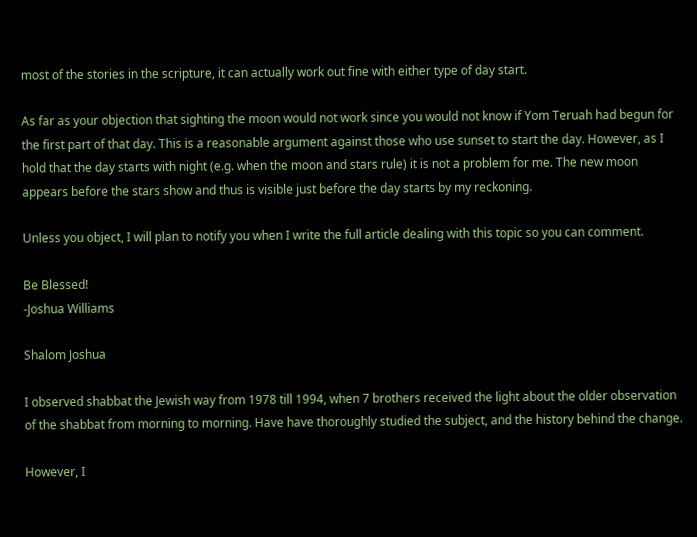most of the stories in the scripture, it can actually work out fine with either type of day start.

As far as your objection that sighting the moon would not work since you would not know if Yom Teruah had begun for the first part of that day. This is a reasonable argument against those who use sunset to start the day. However, as I hold that the day starts with night (e.g. when the moon and stars rule) it is not a problem for me. The new moon appears before the stars show and thus is visible just before the day starts by my reckoning.

Unless you object, I will plan to notify you when I write the full article dealing with this topic so you can comment.

Be Blessed!
-Joshua Williams

Shalom Joshua

I observed shabbat the Jewish way from 1978 till 1994, when 7 brothers received the light about the older observation of the shabbat from morning to morning. Have have thoroughly studied the subject, and the history behind the change.

However, I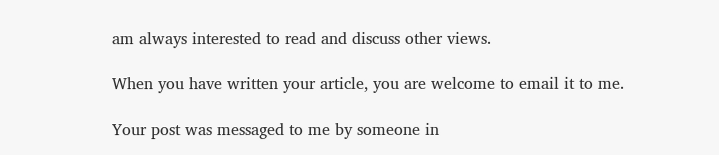am always interested to read and discuss other views.

When you have written your article, you are welcome to email it to me.

Your post was messaged to me by someone in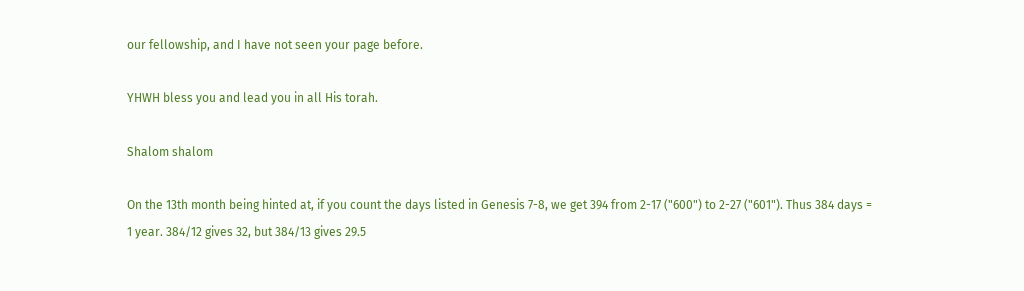our fellowship, and I have not seen your page before.

YHWH bless you and lead you in all His torah.

Shalom shalom

On the 13th month being hinted at, if you count the days listed in Genesis 7-8, we get 394 from 2-17 ("600") to 2-27 ("601"). Thus 384 days = 1 year. 384/12 gives 32, but 384/13 gives 29.5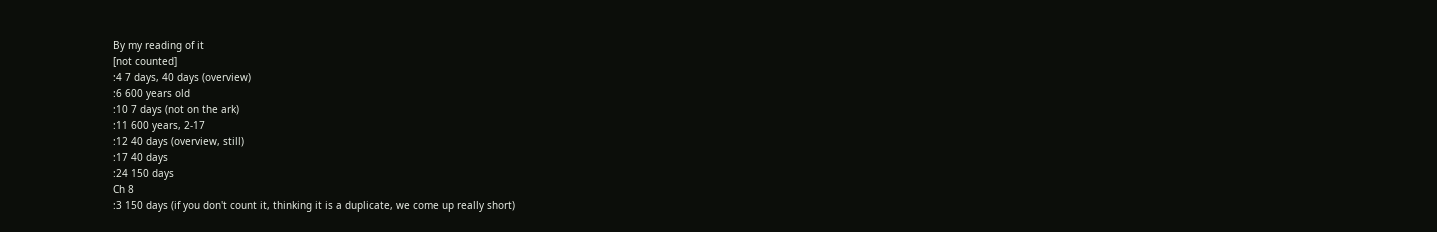By my reading of it
[not counted]
:4 7 days, 40 days (overview)
:6 600 years old
:10 7 days (not on the ark)
:11 600 years, 2-17
:12 40 days (overview, still)
:17 40 days
:24 150 days
Ch 8
:3 150 days (if you don't count it, thinking it is a duplicate, we come up really short)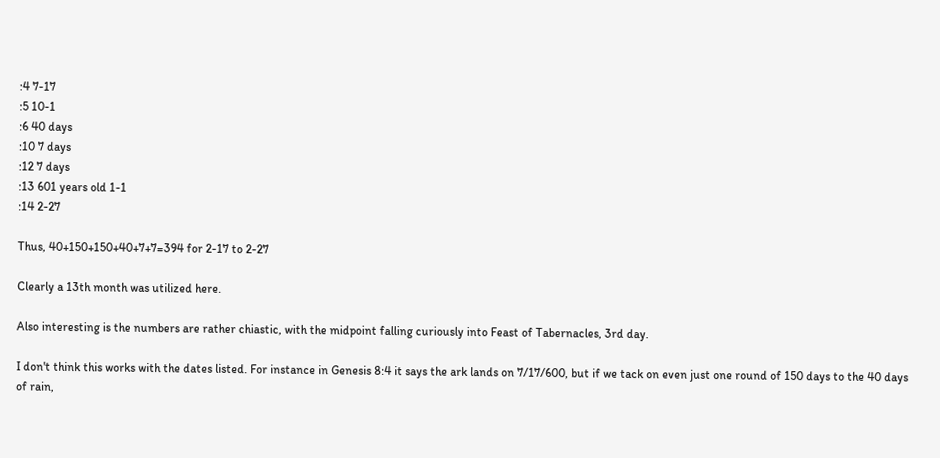:4 7-17
:5 10-1
:6 40 days
:10 7 days
:12 7 days
:13 601 years old 1-1
:14 2-27

Thus, 40+150+150+40+7+7=394 for 2-17 to 2-27

Clearly a 13th month was utilized here.

Also interesting is the numbers are rather chiastic, with the midpoint falling curiously into Feast of Tabernacles, 3rd day.

I don't think this works with the dates listed. For instance in Genesis 8:4 it says the ark lands on 7/17/600, but if we tack on even just one round of 150 days to the 40 days of rain,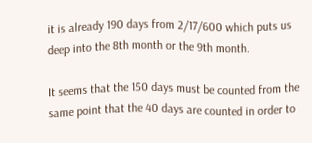it is already 190 days from 2/17/600 which puts us deep into the 8th month or the 9th month.

It seems that the 150 days must be counted from the same point that the 40 days are counted in order to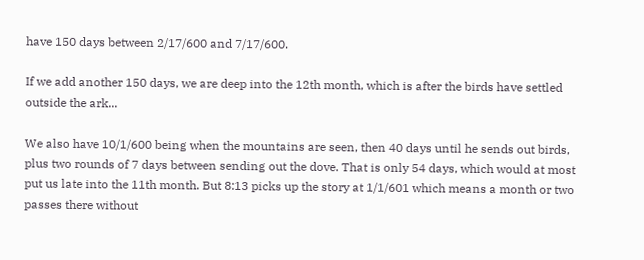have 150 days between 2/17/600 and 7/17/600.

If we add another 150 days, we are deep into the 12th month, which is after the birds have settled outside the ark...

We also have 10/1/600 being when the mountains are seen, then 40 days until he sends out birds, plus two rounds of 7 days between sending out the dove. That is only 54 days, which would at most put us late into the 11th month. But 8:13 picks up the story at 1/1/601 which means a month or two passes there without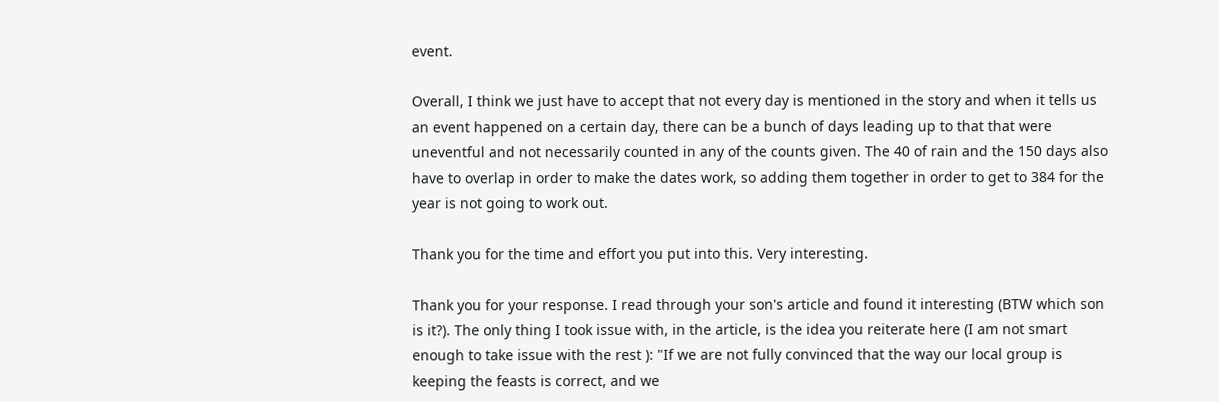event.

Overall, I think we just have to accept that not every day is mentioned in the story and when it tells us an event happened on a certain day, there can be a bunch of days leading up to that that were uneventful and not necessarily counted in any of the counts given. The 40 of rain and the 150 days also have to overlap in order to make the dates work, so adding them together in order to get to 384 for the year is not going to work out.

Thank you for the time and effort you put into this. Very interesting.

Thank you for your response. I read through your son's article and found it interesting (BTW which son is it?). The only thing I took issue with, in the article, is the idea you reiterate here (I am not smart enough to take issue with the rest ): "If we are not fully convinced that the way our local group is keeping the feasts is correct, and we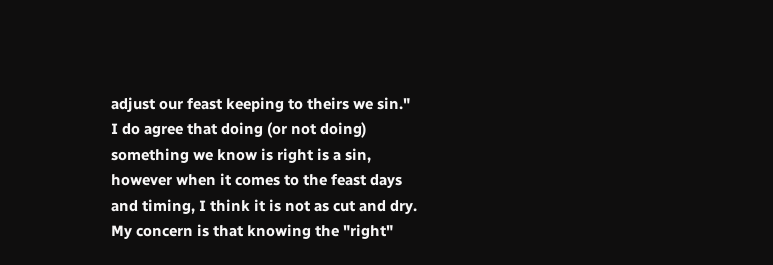adjust our feast keeping to theirs we sin."
I do agree that doing (or not doing) something we know is right is a sin, however when it comes to the feast days and timing, I think it is not as cut and dry. My concern is that knowing the "right"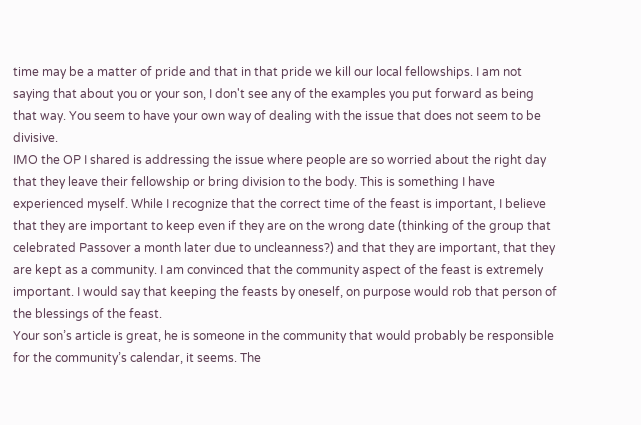time may be a matter of pride and that in that pride we kill our local fellowships. I am not saying that about you or your son, I don't see any of the examples you put forward as being that way. You seem to have your own way of dealing with the issue that does not seem to be divisive.
IMO the OP I shared is addressing the issue where people are so worried about the right day that they leave their fellowship or bring division to the body. This is something I have experienced myself. While I recognize that the correct time of the feast is important, I believe that they are important to keep even if they are on the wrong date (thinking of the group that celebrated Passover a month later due to uncleanness?) and that they are important, that they are kept as a community. I am convinced that the community aspect of the feast is extremely important. I would say that keeping the feasts by oneself, on purpose would rob that person of the blessings of the feast.
Your son’s article is great, he is someone in the community that would probably be responsible for the community’s calendar, it seems. The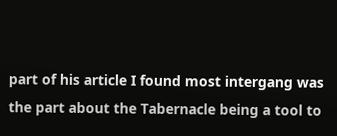part of his article I found most intergang was the part about the Tabernacle being a tool to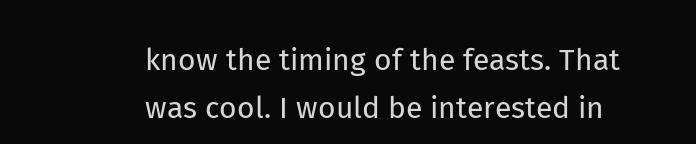know the timing of the feasts. That was cool. I would be interested in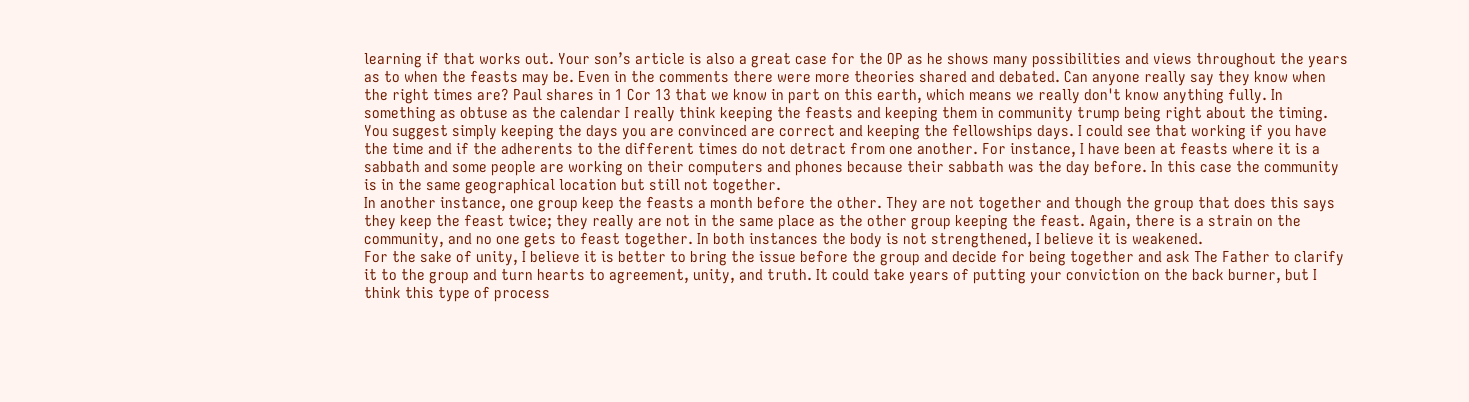learning if that works out. Your son’s article is also a great case for the OP as he shows many possibilities and views throughout the years as to when the feasts may be. Even in the comments there were more theories shared and debated. Can anyone really say they know when the right times are? Paul shares in 1 Cor 13 that we know in part on this earth, which means we really don't know anything fully. In something as obtuse as the calendar I really think keeping the feasts and keeping them in community trump being right about the timing.
You suggest simply keeping the days you are convinced are correct and keeping the fellowships days. I could see that working if you have the time and if the adherents to the different times do not detract from one another. For instance, I have been at feasts where it is a sabbath and some people are working on their computers and phones because their sabbath was the day before. In this case the community is in the same geographical location but still not together.
In another instance, one group keep the feasts a month before the other. They are not together and though the group that does this says they keep the feast twice; they really are not in the same place as the other group keeping the feast. Again, there is a strain on the community, and no one gets to feast together. In both instances the body is not strengthened, I believe it is weakened.
For the sake of unity, I believe it is better to bring the issue before the group and decide for being together and ask The Father to clarify it to the group and turn hearts to agreement, unity, and truth. It could take years of putting your conviction on the back burner, but I think this type of process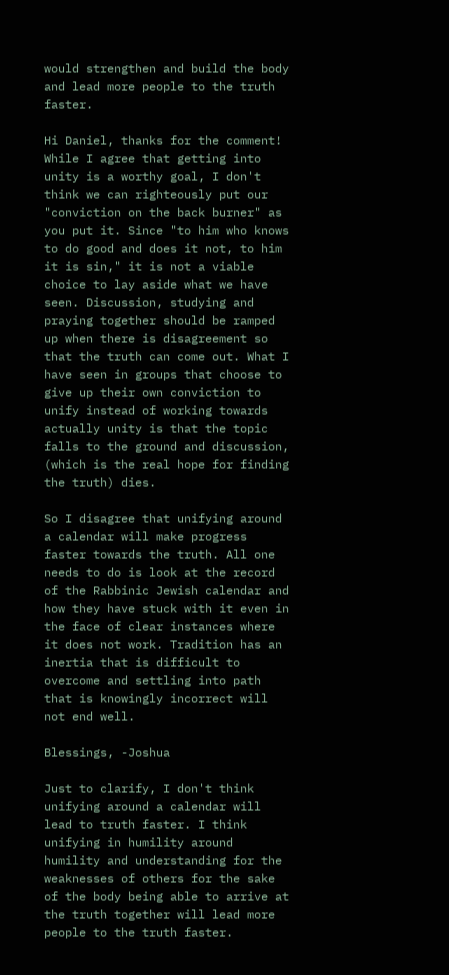would strengthen and build the body and lead more people to the truth faster.

Hi Daniel, thanks for the comment! While I agree that getting into unity is a worthy goal, I don't think we can righteously put our "conviction on the back burner" as you put it. Since "to him who knows to do good and does it not, to him it is sin," it is not a viable choice to lay aside what we have seen. Discussion, studying and praying together should be ramped up when there is disagreement so that the truth can come out. What I have seen in groups that choose to give up their own conviction to unify instead of working towards actually unity is that the topic falls to the ground and discussion, (which is the real hope for finding the truth) dies.

So I disagree that unifying around a calendar will make progress faster towards the truth. All one needs to do is look at the record of the Rabbinic Jewish calendar and how they have stuck with it even in the face of clear instances where it does not work. Tradition has an inertia that is difficult to overcome and settling into path that is knowingly incorrect will not end well.

Blessings, -Joshua

Just to clarify, I don't think unifying around a calendar will lead to truth faster. I think unifying in humility around humility and understanding for the weaknesses of others for the sake of the body being able to arrive at the truth together will lead more people to the truth faster.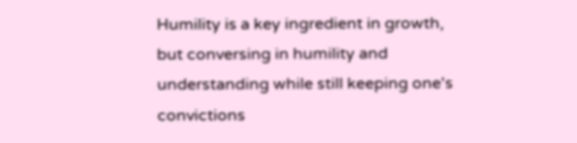Humility is a key ingredient in growth, but conversing in humility and understanding while still keeping one's convictions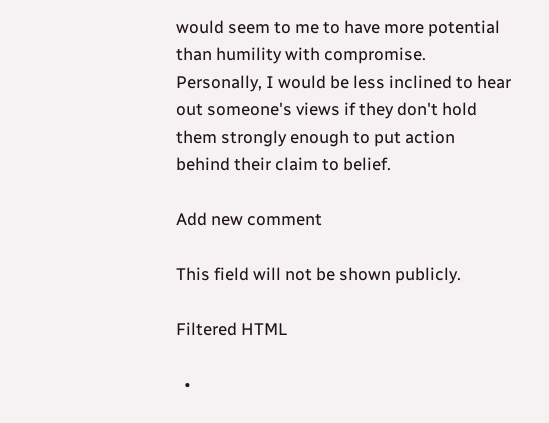would seem to me to have more potential than humility with compromise. Personally, I would be less inclined to hear out someone's views if they don't hold them strongly enough to put action behind their claim to belief.

Add new comment

This field will not be shown publicly.

Filtered HTML

  •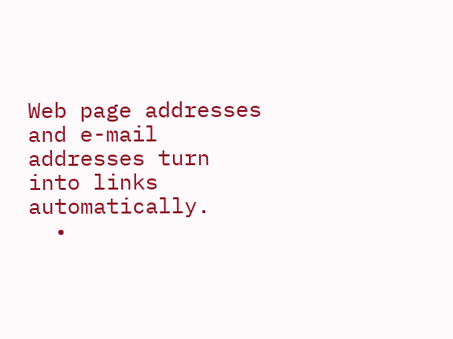Web page addresses and e-mail addresses turn into links automatically.
  •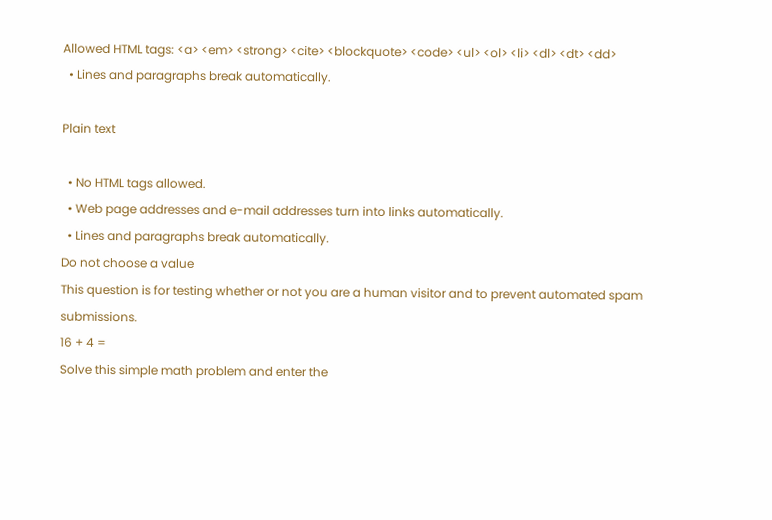Allowed HTML tags: <a> <em> <strong> <cite> <blockquote> <code> <ul> <ol> <li> <dl> <dt> <dd>
  • Lines and paragraphs break automatically.

Plain text

  • No HTML tags allowed.
  • Web page addresses and e-mail addresses turn into links automatically.
  • Lines and paragraphs break automatically.
Do not choose a value
This question is for testing whether or not you are a human visitor and to prevent automated spam submissions.
16 + 4 =
Solve this simple math problem and enter the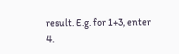result. E.g. for 1+3, enter 4.